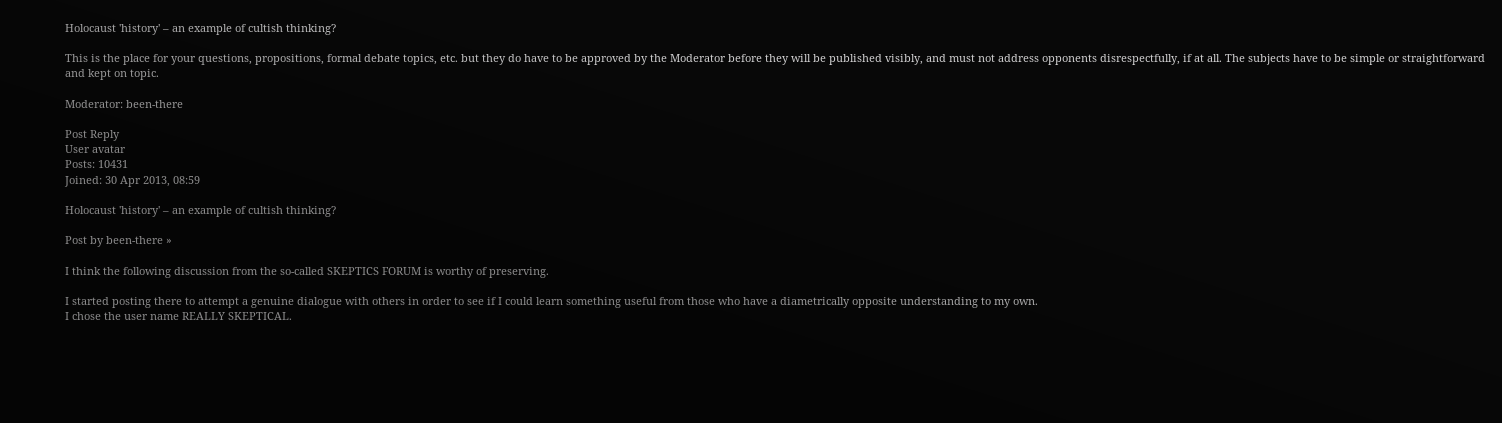Holocaust 'history' – an example of cultish thinking?

This is the place for your questions, propositions, formal debate topics, etc. but they do have to be approved by the Moderator before they will be published visibly, and must not address opponents disrespectfully, if at all. The subjects have to be simple or straightforward and kept on topic.

Moderator: been-there

Post Reply
User avatar
Posts: 10431
Joined: 30 Apr 2013, 08:59

Holocaust 'history' – an example of cultish thinking?

Post by been-there »

I think the following discussion from the so-called SKEPTICS FORUM is worthy of preserving.

I started posting there to attempt a genuine dialogue with others in order to see if I could learn something useful from those who have a diametrically opposite understanding to my own.
I chose the user name REALLY SKEPTICAL.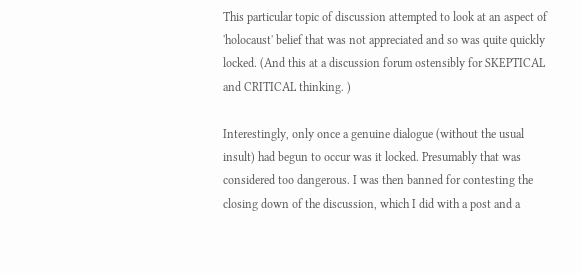This particular topic of discussion attempted to look at an aspect of 'holocaust' belief that was not appreciated and so was quite quickly locked. (And this at a discussion forum ostensibly for SKEPTICAL and CRITICAL thinking. )

Interestingly, only once a genuine dialogue (without the usual insult) had begun to occur was it locked. Presumably that was considered too dangerous. I was then banned for contesting the closing down of the discussion, which I did with a post and a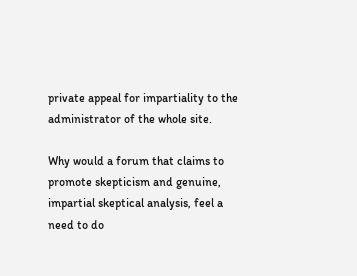private appeal for impartiality to the administrator of the whole site.

Why would a forum that claims to promote skepticism and genuine, impartial skeptical analysis, feel a need to do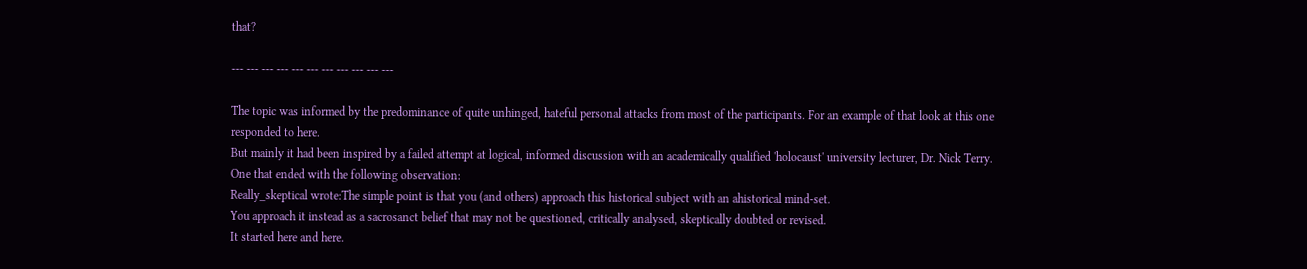that?

--- --- --- --- --- --- --- --- --- --- ---

The topic was informed by the predominance of quite unhinged, hateful personal attacks from most of the participants. For an example of that look at this one responded to here.
But mainly it had been inspired by a failed attempt at logical, informed discussion with an academically qualified 'holocaust' university lecturer, Dr. Nick Terry.
One that ended with the following observation:
Really_skeptical wrote:The simple point is that you (and others) approach this historical subject with an ahistorical mind-set.
You approach it instead as a sacrosanct belief that may not be questioned, critically analysed, skeptically doubted or revised.
It started here and here.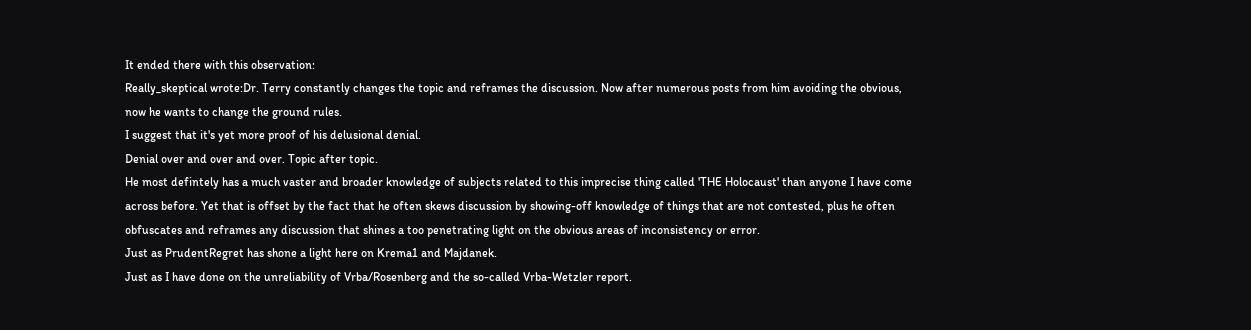It ended there with this observation:
Really_skeptical wrote:Dr. Terry constantly changes the topic and reframes the discussion. Now after numerous posts from him avoiding the obvious, now he wants to change the ground rules.
I suggest that it's yet more proof of his delusional denial.
Denial over and over and over. Topic after topic.
He most defintely has a much vaster and broader knowledge of subjects related to this imprecise thing called 'THE Holocaust' than anyone I have come across before. Yet that is offset by the fact that he often skews discussion by showing-off knowledge of things that are not contested, plus he often obfuscates and reframes any discussion that shines a too penetrating light on the obvious areas of inconsistency or error.
Just as PrudentRegret has shone a light here on Krema1 and Majdanek.
Just as I have done on the unreliability of Vrba/Rosenberg and the so-called Vrba-Wetzler report.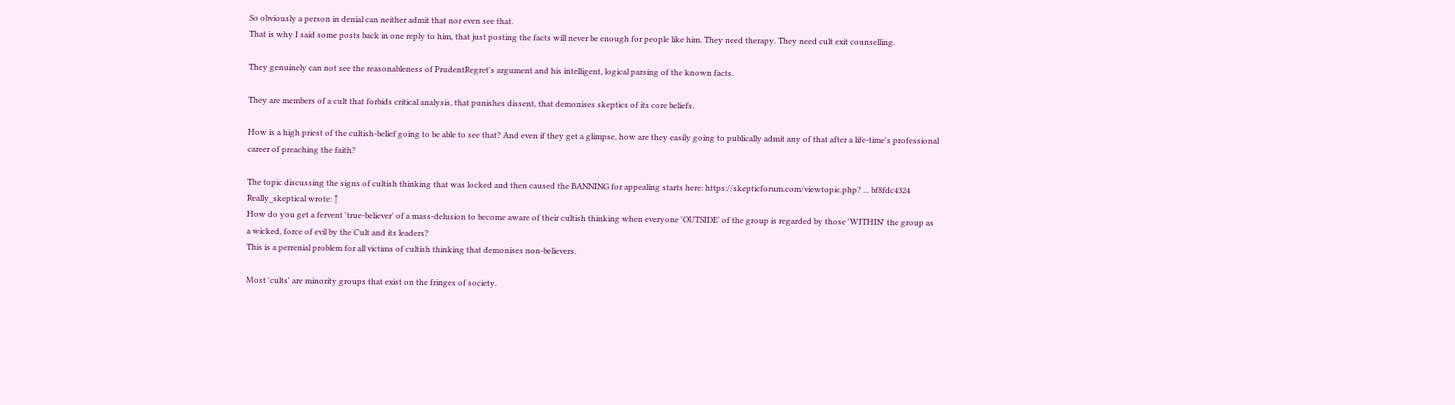So obviously a person in denial can neither admit that nor even see that.
That is why I said some posts back in one reply to him, that just posting the facts will never be enough for people like him. They need therapy. They need cult exit counselling.

They genuinely can not see the reasonableness of PrudentRegret's argument and his intelligent, logical parsing of the known facts.

They are members of a cult that forbids critical analysis, that punishes dissent, that demonises skeptics of its core beliefs.

How is a high priest of the cultish-belief going to be able to see that? And even if they get a glimpse, how are they easily going to publically admit any of that after a life-time's professional career of preaching the faith?

The topic discussing the signs of cultish thinking that was locked and then caused the BANNING for appealing starts here: https://skepticforum.com/viewtopic.php? ... bf8fdc4324
Really_skeptical wrote: ↑
How do you get a fervent 'true-believer' of a mass-delusion to become aware of their cultish thinking when everyone 'OUTSIDE' of the group is regarded by those 'WITHIN' the group as a wicked, force of evil by the Cult and its leaders?
This is a perrenial problem for all victims of cultish thinking that demonises non-believers.

Most 'cults' are minority groups that exist on the fringes of society.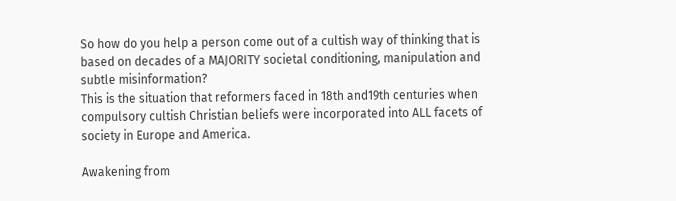So how do you help a person come out of a cultish way of thinking that is based on decades of a MAJORITY societal conditioning, manipulation and subtle misinformation?
This is the situation that reformers faced in 18th and19th centuries when compulsory cultish Christian beliefs were incorporated into ALL facets of society in Europe and America.

Awakening from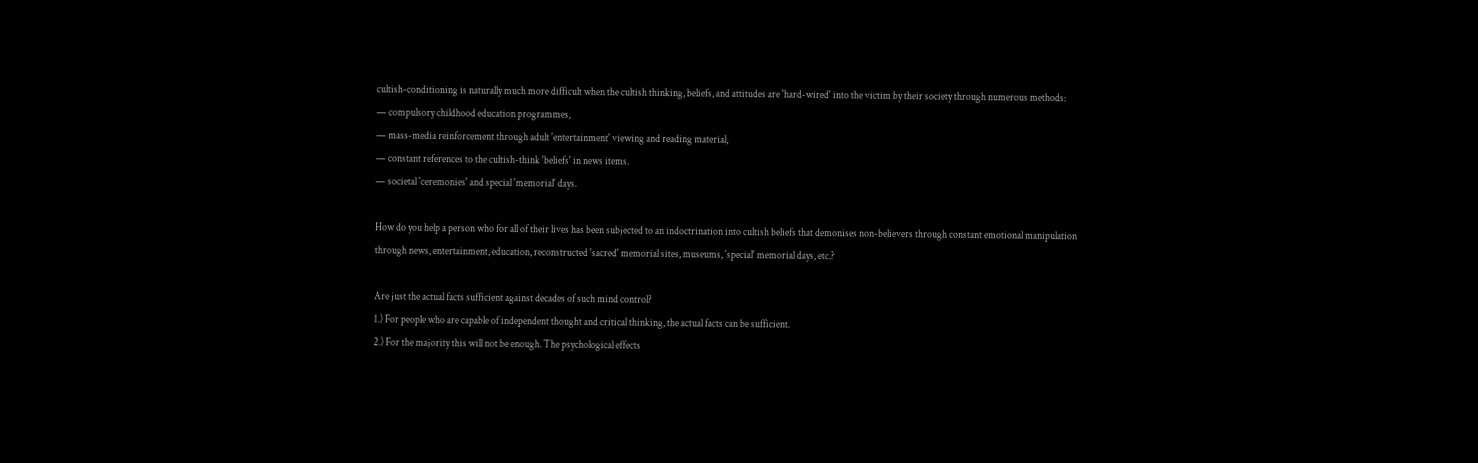cultish-conditioning is naturally much more difficult when the cultish thinking, beliefs, and attitudes are 'hard-wired' into the victim by their society through numerous methods:
— compulsory childhood education programmes,
— mass-media reinforcement through adult 'entertainment' viewing and reading material,
— constant references to the cultish-think 'beliefs' in news items.
— societal 'ceremonies' and special 'memorial' days.

How do you help a person who for all of their lives has been subjected to an indoctrination into cultish beliefs that demonises non-believers through constant emotional manipulation through news, entertainment, education, reconstructed 'sacred' memorial sites, museums, 'special' memorial days, etc.?

Are just the actual facts sufficient against decades of such mind control?
1.) For people who are capable of independent thought and critical thinking, the actual facts can be sufficient.
2.) For the majority this will not be enough. The psychological effects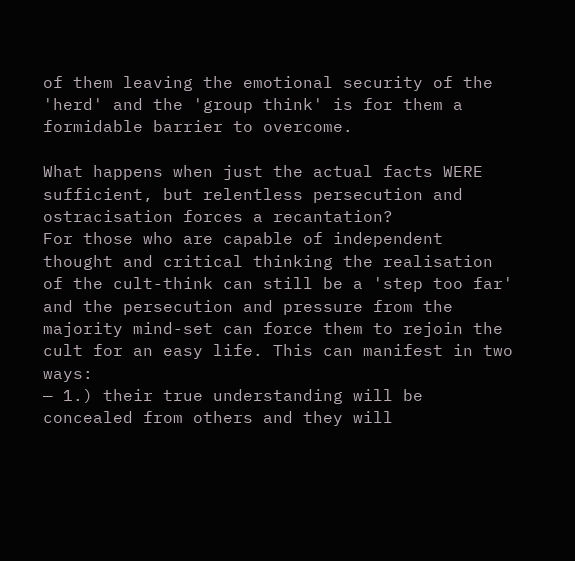of them leaving the emotional security of the 'herd' and the 'group think' is for them a formidable barrier to overcome.

What happens when just the actual facts WERE sufficient, but relentless persecution and ostracisation forces a recantation?
For those who are capable of independent thought and critical thinking the realisation of the cult-think can still be a 'step too far' and the persecution and pressure from the majority mind-set can force them to rejoin the cult for an easy life. This can manifest in two ways:
— 1.) their true understanding will be concealed from others and they will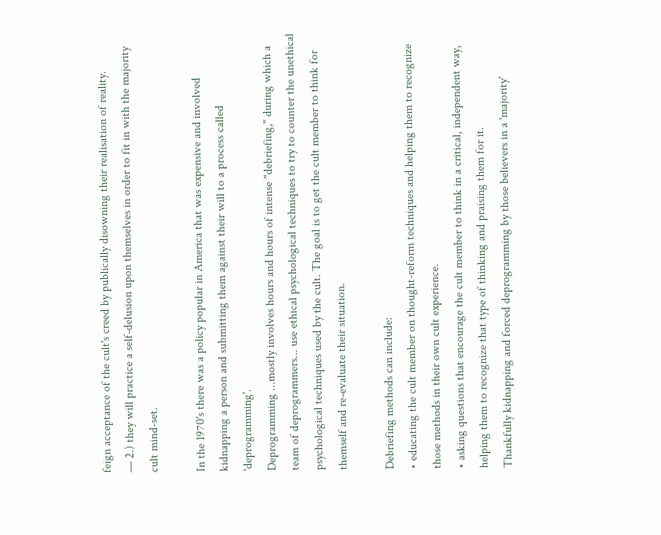feign acceptance of the cult's creed by publically disowning their realisation of reality.
— 2.) they will practice a self-delusion upon themselves in order to fit in with the majority cult mind-set.

In the 1970's there was a policy popular in America that was expensive and involved kidnapping a person and submitting them against their will to a process called 'deprogramming'.
Deprogramming ...mostly involves hours and hours of intense "debriefing," during which a team of deprogrammers... use ethical psychological techniques to try to counter the unethical psychological techniques used by the cult. The goal is to get the cult member to think for themself and re-evaluate their situation.

Debriefing methods can include:
• educating the cult member on thought-reform techniques and helping them to recognize those methods in their own cult experience.
• asking questions that encourage the cult member to think in a critical, independent way, helping them to recognize that type of thinking and praising them for it.
Thankfully kidnapping and forced deprogramming by those believers in a 'majority'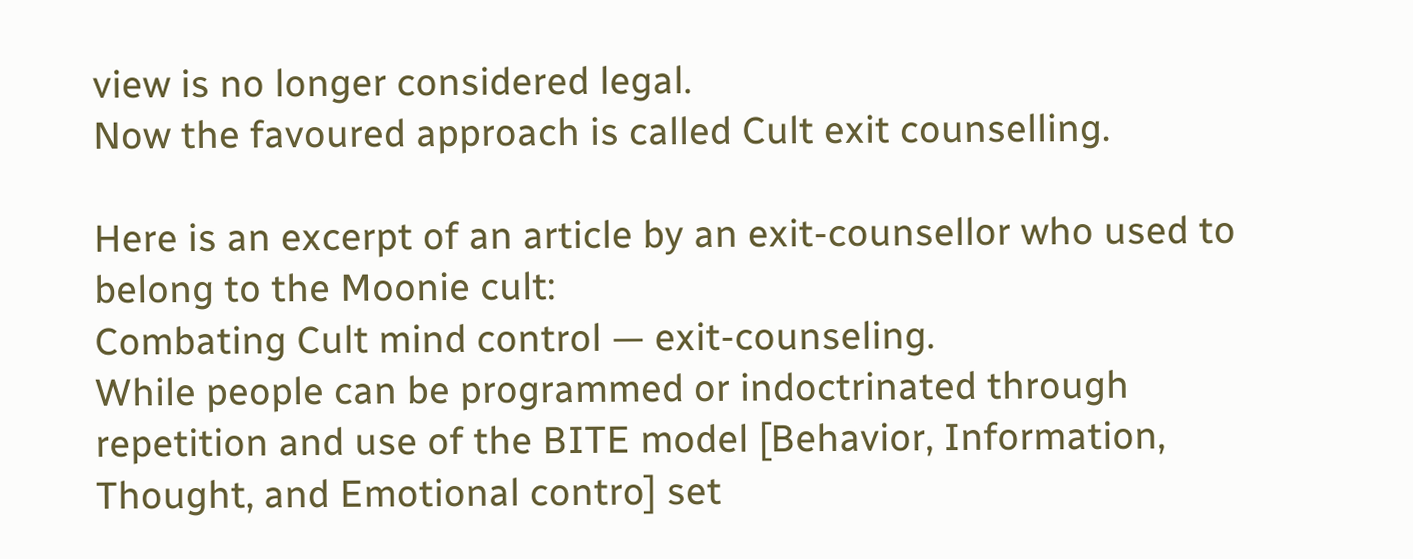view is no longer considered legal.
Now the favoured approach is called Cult exit counselling.

Here is an excerpt of an article by an exit-counsellor who used to belong to the Moonie cult:
Combating Cult mind control — exit-counseling.
While people can be programmed or indoctrinated through repetition and use of the BITE model [Behavior, Information, Thought, and Emotional contro] set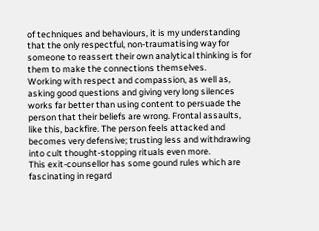of techniques and behaviours, it is my understanding that the only respectful, non-traumatising way for someone to reassert their own analytical thinking is for them to make the connections themselves.
Working with respect and compassion, as well as, asking good questions and giving very long silences works far better than using content to persuade the person that their beliefs are wrong. Frontal assaults, like this, backfire. The person feels attacked and becomes very defensive; trusting less and withdrawing into cult thought-stopping rituals even more.
This exit-counsellor has some gound rules which are fascinating in regard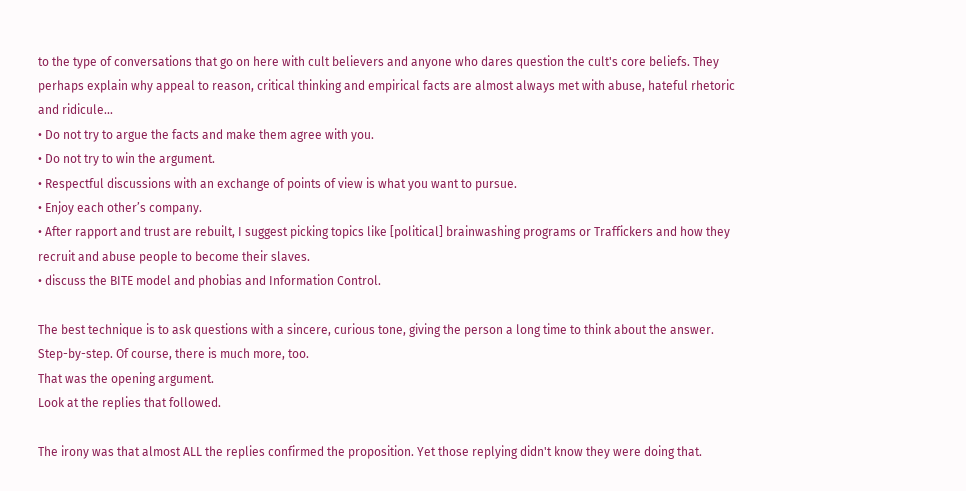to the type of conversations that go on here with cult believers and anyone who dares question the cult's core beliefs. They perhaps explain why appeal to reason, critical thinking and empirical facts are almost always met with abuse, hateful rhetoric and ridicule...
• Do not try to argue the facts and make them agree with you.
• Do not try to win the argument.
• Respectful discussions with an exchange of points of view is what you want to pursue.
• Enjoy each other’s company.
• After rapport and trust are rebuilt, I suggest picking topics like [political] brainwashing programs or Traffickers and how they recruit and abuse people to become their slaves.
• discuss the BITE model and phobias and Information Control.

The best technique is to ask questions with a sincere, curious tone, giving the person a long time to think about the answer. Step-by-step. Of course, there is much more, too.
That was the opening argument.
Look at the replies that followed.

The irony was that almost ALL the replies confirmed the proposition. Yet those replying didn't know they were doing that.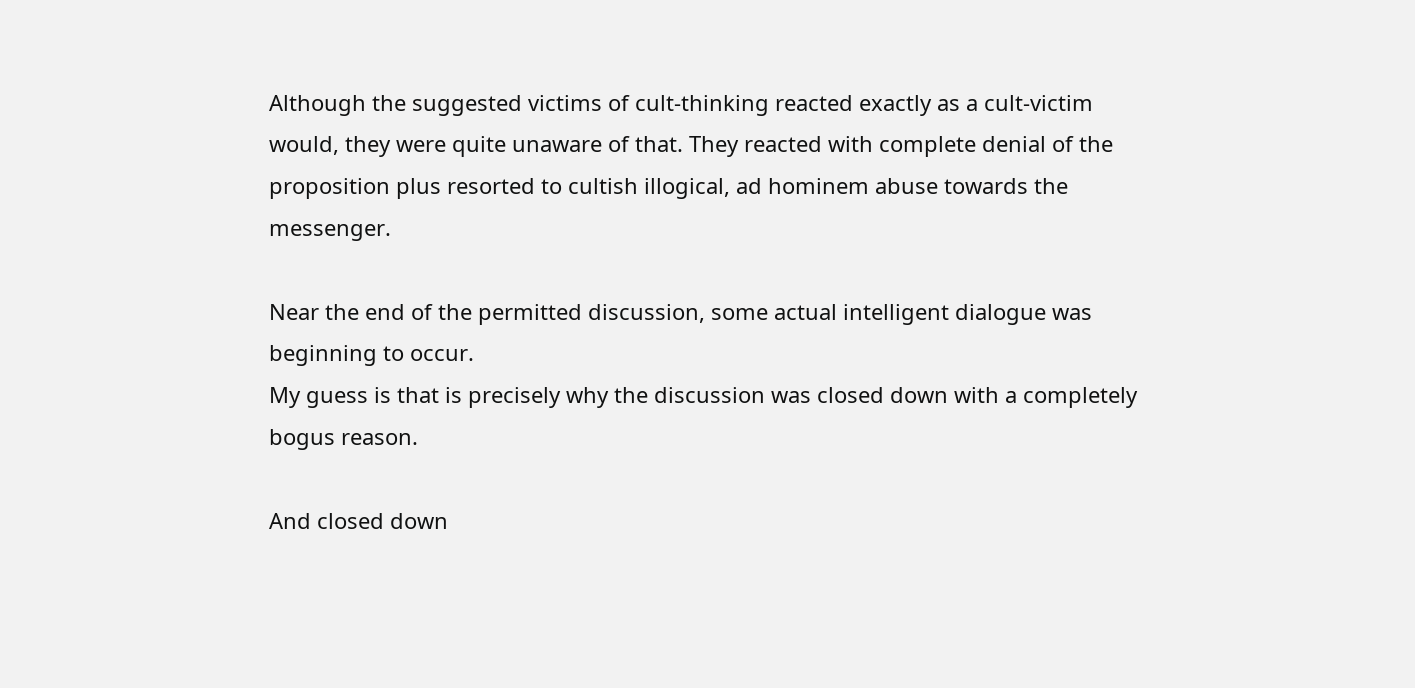Although the suggested victims of cult-thinking reacted exactly as a cult-victim would, they were quite unaware of that. They reacted with complete denial of the proposition plus resorted to cultish illogical, ad hominem abuse towards the messenger.

Near the end of the permitted discussion, some actual intelligent dialogue was beginning to occur.
My guess is that is precisely why the discussion was closed down with a completely bogus reason.

And closed down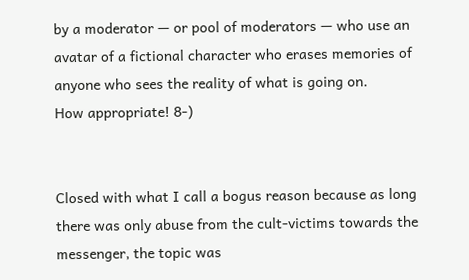by a moderator — or pool of moderators — who use an avatar of a fictional character who erases memories of anyone who sees the reality of what is going on.
How appropriate! 8-)


Closed with what I call a bogus reason because as long there was only abuse from the cult-victims towards the messenger, the topic was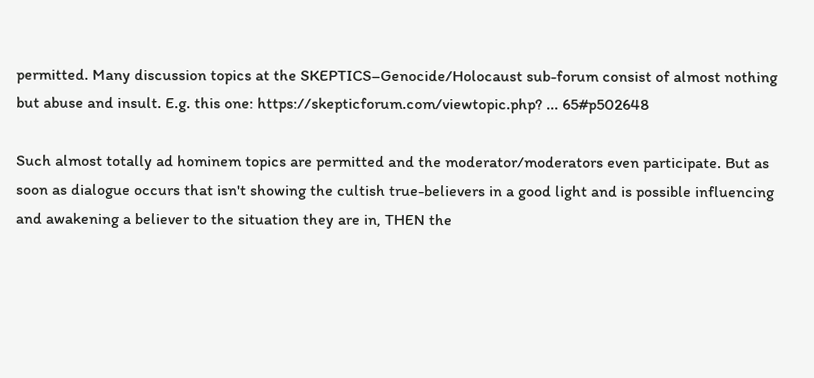permitted. Many discussion topics at the SKEPTICS–Genocide/Holocaust sub-forum consist of almost nothing but abuse and insult. E.g. this one: https://skepticforum.com/viewtopic.php? ... 65#p502648

Such almost totally ad hominem topics are permitted and the moderator/moderators even participate. But as soon as dialogue occurs that isn't showing the cultish true-believers in a good light and is possible influencing and awakening a believer to the situation they are in, THEN the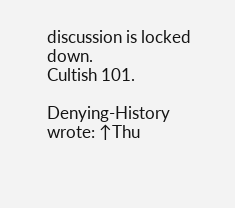discussion is locked down.
Cultish 101.

Denying-History wrote: ↑Thu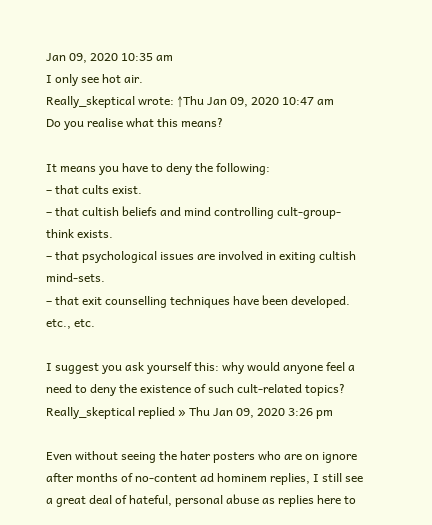Jan 09, 2020 10:35 am
I only see hot air.
Really_skeptical wrote: ↑Thu Jan 09, 2020 10:47 am
Do you realise what this means?

It means you have to deny the following:
– that cults exist.
– that cultish beliefs and mind controlling cult-group-think exists.
– that psychological issues are involved in exiting cultish mind-sets.
– that exit counselling techniques have been developed.
etc., etc.

I suggest you ask yourself this: why would anyone feel a need to deny the existence of such cult-related topics?
Really_skeptical replied » Thu Jan 09, 2020 3:26 pm

Even without seeing the hater posters who are on ignore after months of no-content ad hominem replies, I still see a great deal of hateful, personal abuse as replies here to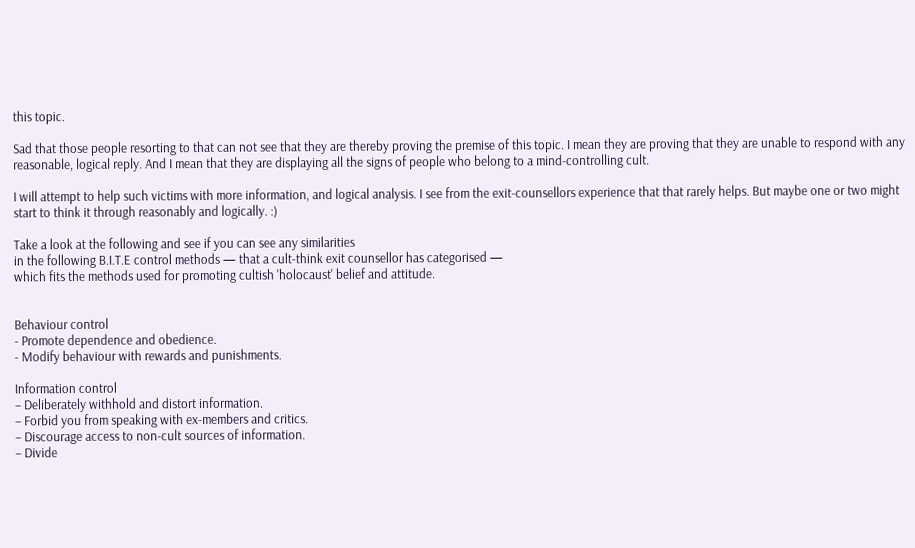this topic.

Sad that those people resorting to that can not see that they are thereby proving the premise of this topic. I mean they are proving that they are unable to respond with any reasonable, logical reply. And I mean that they are displaying all the signs of people who belong to a mind-controlling cult.

I will attempt to help such victims with more information, and logical analysis. I see from the exit-counsellors experience that that rarely helps. But maybe one or two might start to think it through reasonably and logically. :)

Take a look at the following and see if you can see any similarities
in the following B.I.T.E control methods — that a cult-think exit counsellor has categorised —
which fits the methods used for promoting cultish 'holocaust' belief and attitude.


Behaviour control
- Promote dependence and obedience.
- Modify behaviour with rewards and punishments.

Information control
– Deliberately withhold and distort information.
– Forbid you from speaking with ex-members and critics.
– Discourage access to non-cult sources of information.
– Divide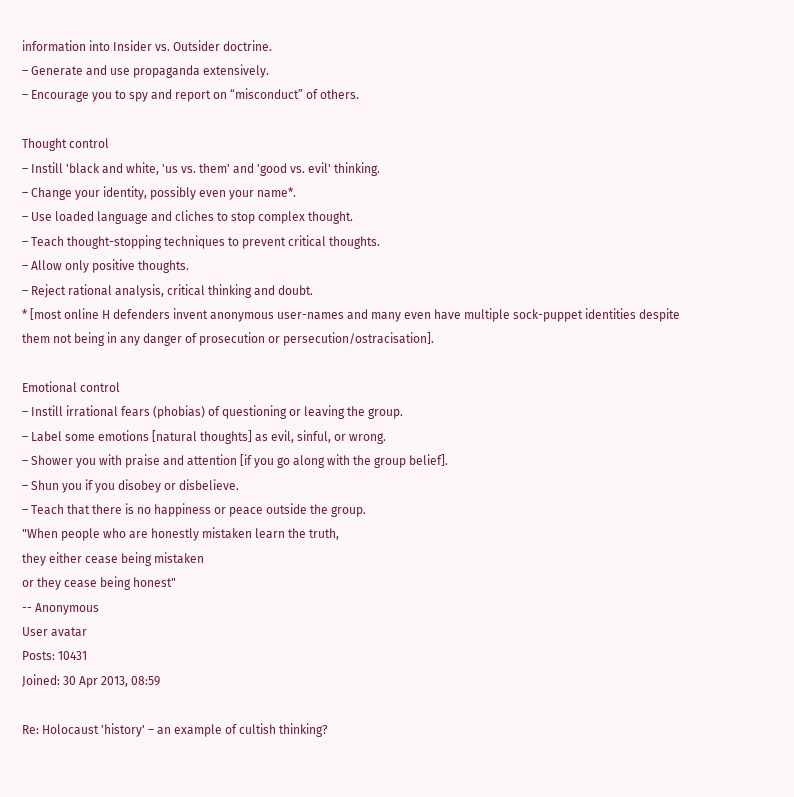information into Insider vs. Outsider doctrine.
– Generate and use propaganda extensively.
– Encourage you to spy and report on “misconduct” of others.

Thought control
– Instill 'black and white, 'us vs. them' and 'good vs. evil' thinking.
– Change your identity, possibly even your name*.
– Use loaded language and cliches to stop complex thought.
– Teach thought-stopping techniques to prevent critical thoughts.
– Allow only positive thoughts.
– Reject rational analysis, critical thinking and doubt.
* [most online H defenders invent anonymous user-names and many even have multiple sock-puppet identities despite them not being in any danger of prosecution or persecution/ostracisation].

Emotional control
– Instill irrational fears (phobias) of questioning or leaving the group.
– Label some emotions [natural thoughts] as evil, sinful, or wrong.
– Shower you with praise and attention [if you go along with the group belief].
– Shun you if you disobey or disbelieve.
– Teach that there is no happiness or peace outside the group.
"When people who are honestly mistaken learn the truth,
they either cease being mistaken
or they cease being honest"
-- Anonymous
User avatar
Posts: 10431
Joined: 30 Apr 2013, 08:59

Re: Holocaust 'history' – an example of cultish thinking?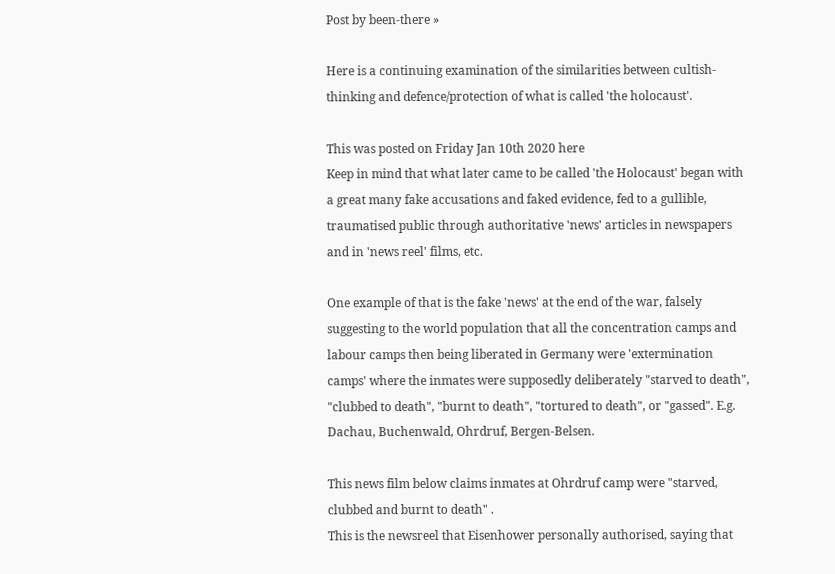Post by been-there »

Here is a continuing examination of the similarities between cultish-thinking and defence/protection of what is called 'the holocaust'.

This was posted on Friday Jan 10th 2020 here
Keep in mind that what later came to be called 'the Holocaust' began with a great many fake accusations and faked evidence, fed to a gullible, traumatised public through authoritative 'news' articles in newspapers and in 'news reel' films, etc.

One example of that is the fake 'news' at the end of the war, falsely suggesting to the world population that all the concentration camps and labour camps then being liberated in Germany were 'extermination camps' where the inmates were supposedly deliberately "starved to death", "clubbed to death", "burnt to death", "tortured to death", or "gassed". E.g. Dachau, Buchenwald, Ohrdruf, Bergen-Belsen.

This news film below claims inmates at Ohrdruf camp were "starved, clubbed and burnt to death" .
This is the newsreel that Eisenhower personally authorised, saying that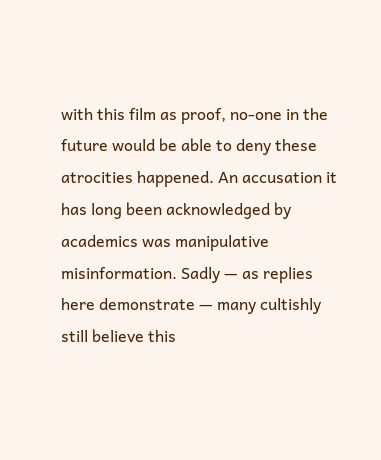with this film as proof, no-one in the future would be able to deny these atrocities happened. An accusation it has long been acknowledged by academics was manipulative misinformation. Sadly — as replies here demonstrate — many cultishly still believe this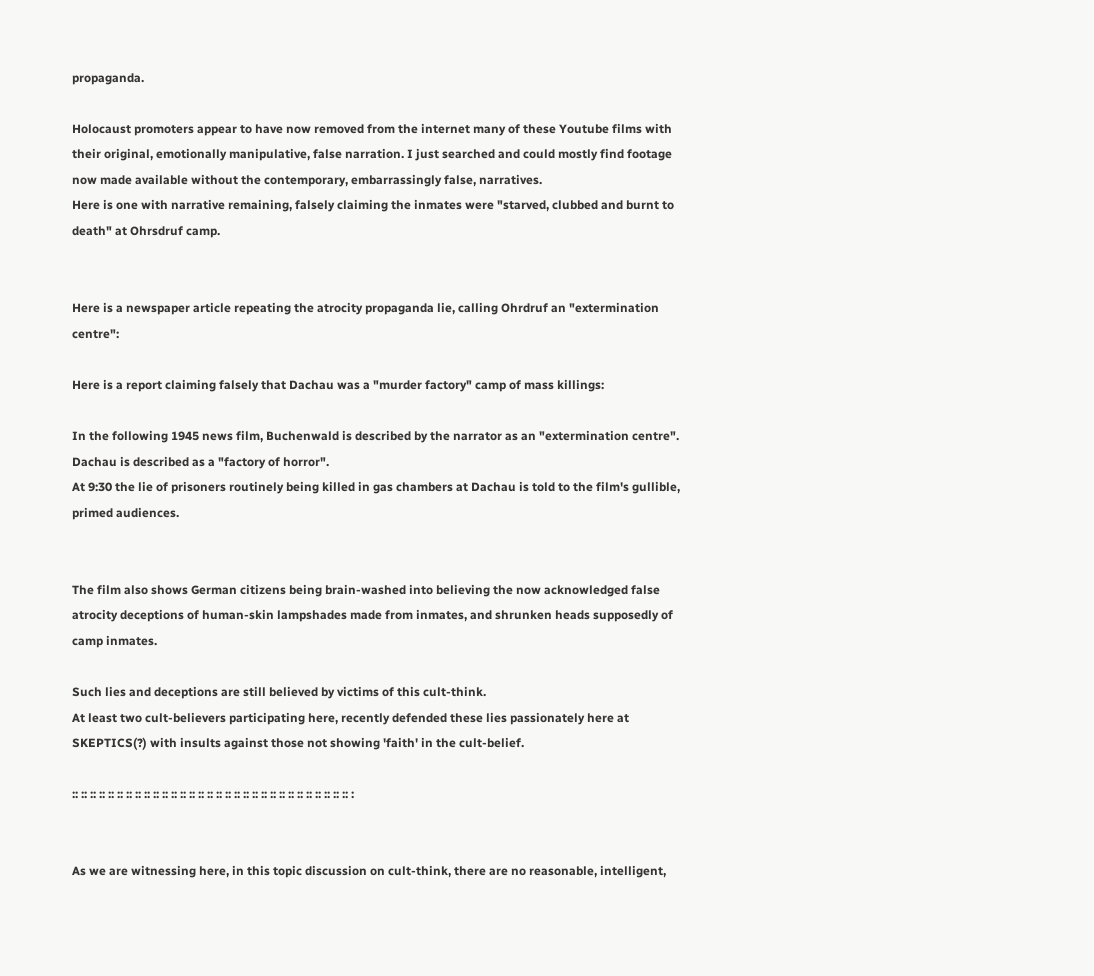propaganda.

Holocaust promoters appear to have now removed from the internet many of these Youtube films with their original, emotionally manipulative, false narration. I just searched and could mostly find footage now made available without the contemporary, embarrassingly false, narratives.
Here is one with narrative remaining, falsely claiming the inmates were "starved, clubbed and burnt to death" at Ohrsdruf camp.


Here is a newspaper article repeating the atrocity propaganda lie, calling Ohrdruf an "extermination centre":

Here is a report claiming falsely that Dachau was a "murder factory" camp of mass killings:

In the following 1945 news film, Buchenwald is described by the narrator as an "extermination centre". Dachau is described as a "factory of horror".
At 9:30 the lie of prisoners routinely being killed in gas chambers at Dachau is told to the film's gullible, primed audiences.


The film also shows German citizens being brain-washed into believing the now acknowledged false atrocity deceptions of human-skin lampshades made from inmates, and shrunken heads supposedly of camp inmates.

Such lies and deceptions are still believed by victims of this cult-think.
At least two cult-believers participating here, recently defended these lies passionately here at SKEPTICS(?) with insults against those not showing 'faith' in the cult-belief.

:: :: :: :: :: :: :: :: :: :: :: :: :: :: :: :: :: :: :: :: :: :: :: :: :: :: :: :: :: :: :: :


As we are witnessing here, in this topic discussion on cult-think, there are no reasonable, intelligent,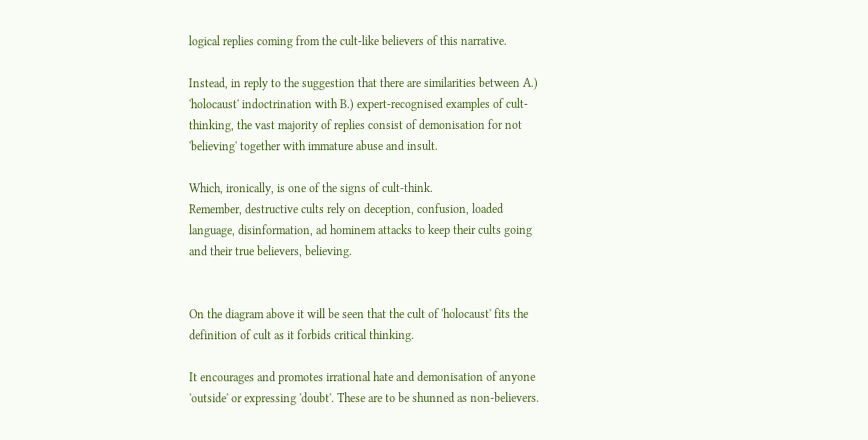logical replies coming from the cult-like believers of this narrative.

Instead, in reply to the suggestion that there are similarities between A.) 'holocaust' indoctrination with B.) expert-recognised examples of cult-thinking, the vast majority of replies consist of demonisation for not 'believing' together with immature abuse and insult.

Which, ironically, is one of the signs of cult-think.
Remember, destructive cults rely on deception, confusion, loaded language, disinformation, ad hominem attacks to keep their cults going and their true believers, believing.


On the diagram above it will be seen that the cult of 'holocaust' fits the definition of cult as it forbids critical thinking.

It encourages and promotes irrational hate and demonisation of anyone 'outside' or expressing 'doubt'. These are to be shunned as non-believers.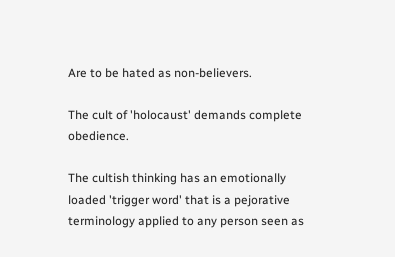Are to be hated as non-believers.

The cult of 'holocaust' demands complete obedience.

The cultish thinking has an emotionally loaded 'trigger word' that is a pejorative terminology applied to any person seen as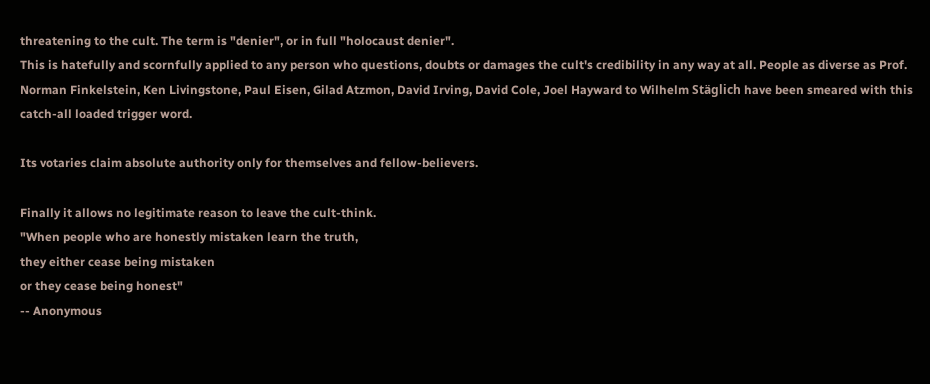threatening to the cult. The term is "denier", or in full "holocaust denier".
This is hatefully and scornfully applied to any person who questions, doubts or damages the cult's credibility in any way at all. People as diverse as Prof. Norman Finkelstein, Ken Livingstone, Paul Eisen, Gilad Atzmon, David Irving, David Cole, Joel Hayward to Wilhelm Stäglich have been smeared with this catch-all loaded trigger word.

Its votaries claim absolute authority only for themselves and fellow-believers.

Finally it allows no legitimate reason to leave the cult-think.
"When people who are honestly mistaken learn the truth,
they either cease being mistaken
or they cease being honest"
-- Anonymous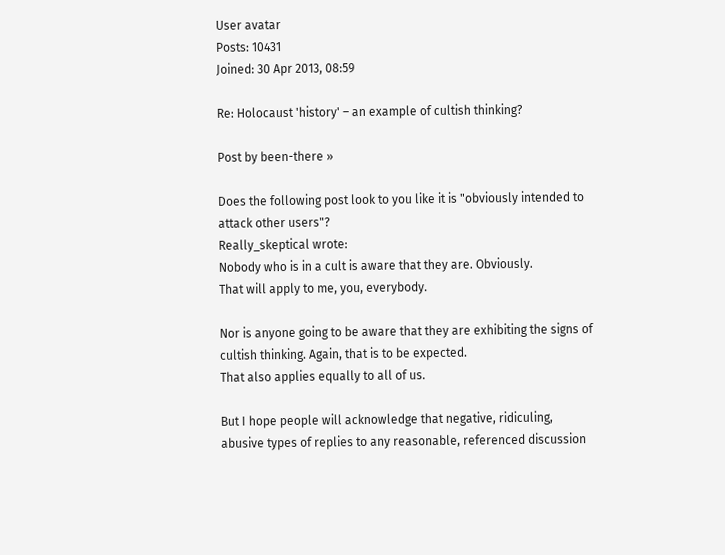User avatar
Posts: 10431
Joined: 30 Apr 2013, 08:59

Re: Holocaust 'history' – an example of cultish thinking?

Post by been-there »

Does the following post look to you like it is "obviously intended to attack other users"?
Really_skeptical wrote:
Nobody who is in a cult is aware that they are. Obviously.
That will apply to me, you, everybody.

Nor is anyone going to be aware that they are exhibiting the signs of cultish thinking. Again, that is to be expected.
That also applies equally to all of us.

But I hope people will acknowledge that negative, ridiculing, abusive types of replies to any reasonable, referenced discussion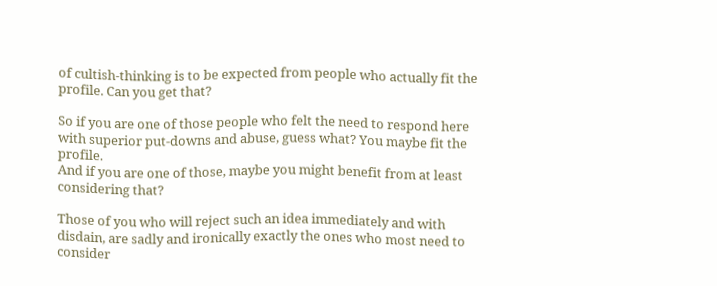of cultish-thinking is to be expected from people who actually fit the profile. Can you get that?

So if you are one of those people who felt the need to respond here with superior put-downs and abuse, guess what? You maybe fit the profile.
And if you are one of those, maybe you might benefit from at least considering that?

Those of you who will reject such an idea immediately and with disdain, are sadly and ironically exactly the ones who most need to consider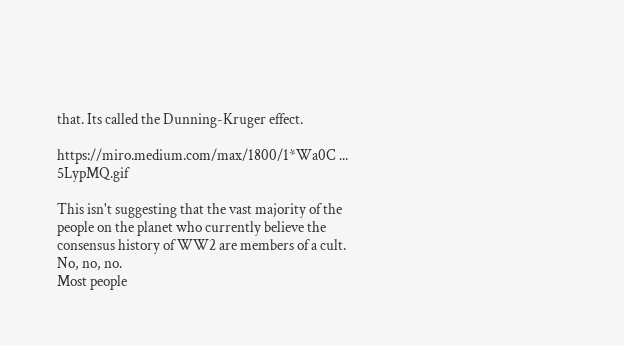that. Its called the Dunning-Kruger effect.

https://miro.medium.com/max/1800/1*Wa0C ... 5LypMQ.gif

This isn't suggesting that the vast majority of the people on the planet who currently believe the consensus history of WW2 are members of a cult. No, no, no.
Most people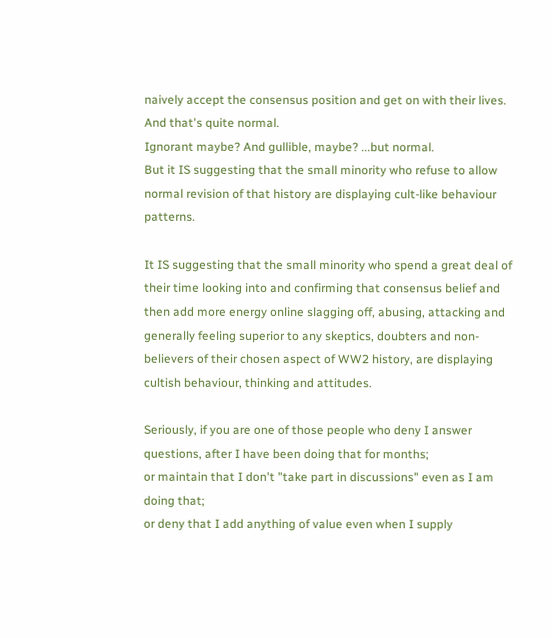naively accept the consensus position and get on with their lives. And that's quite normal.
Ignorant maybe? And gullible, maybe? ...but normal.
But it IS suggesting that the small minority who refuse to allow normal revision of that history are displaying cult-like behaviour patterns.

It IS suggesting that the small minority who spend a great deal of their time looking into and confirming that consensus belief and then add more energy online slagging off, abusing, attacking and generally feeling superior to any skeptics, doubters and non-believers of their chosen aspect of WW2 history, are displaying cultish behaviour, thinking and attitudes.

Seriously, if you are one of those people who deny I answer questions, after I have been doing that for months;
or maintain that I don't "take part in discussions" even as I am doing that;
or deny that I add anything of value even when I supply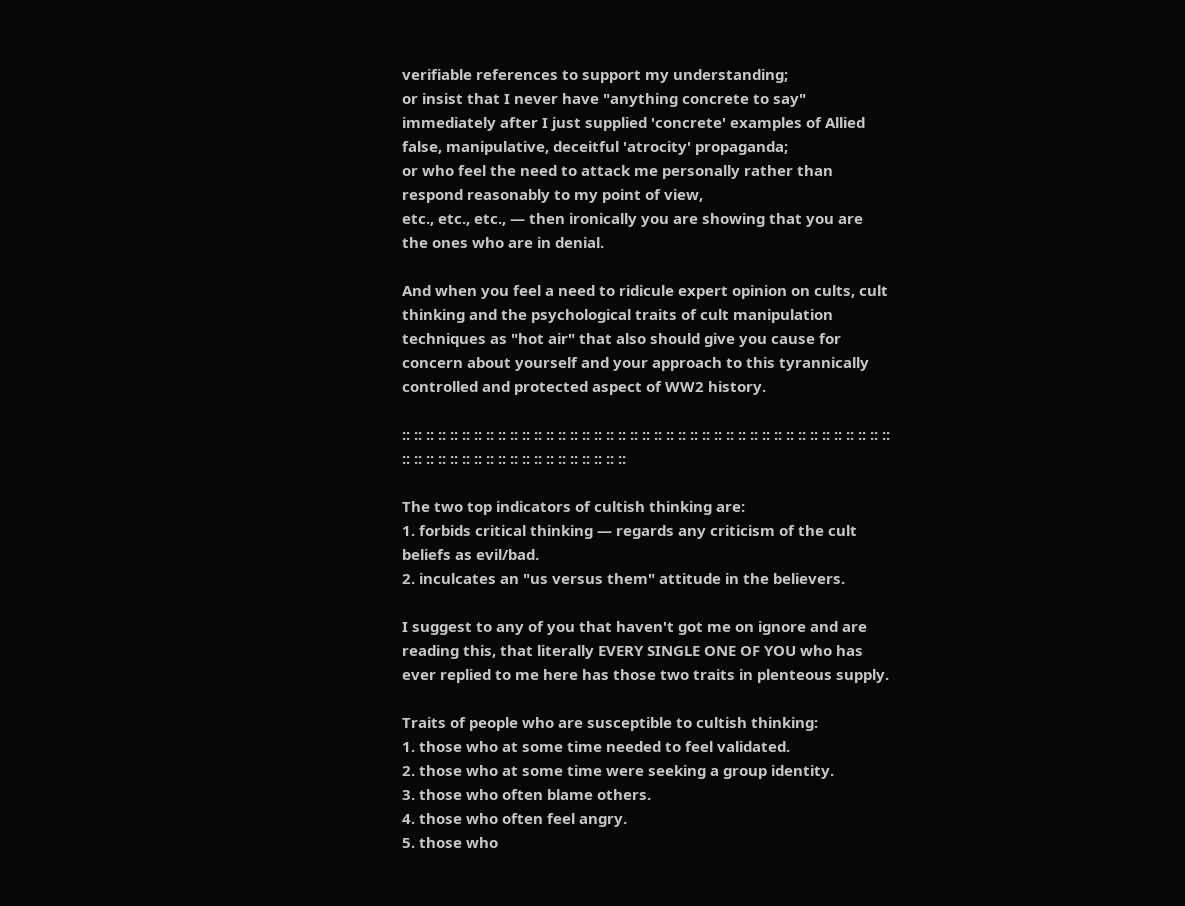verifiable references to support my understanding;
or insist that I never have "anything concrete to say" immediately after I just supplied 'concrete' examples of Allied false, manipulative, deceitful 'atrocity' propaganda;
or who feel the need to attack me personally rather than respond reasonably to my point of view,
etc., etc., etc., — then ironically you are showing that you are the ones who are in denial.

And when you feel a need to ridicule expert opinion on cults, cult thinking and the psychological traits of cult manipulation techniques as "hot air" that also should give you cause for concern about yourself and your approach to this tyrannically controlled and protected aspect of WW2 history.

:: :: :: :: :: :: :: :: :: :: :: :: :: :: :: :: :: :: :: :: :: :: :: :: :: :: :: :: :: :: :: :: :: :: :: :: :: :: :: :: :: :: :: :: :: :: :: :: :: :: :: :: :: :: :: :: :: :: :: ::

The two top indicators of cultish thinking are:
1. forbids critical thinking — regards any criticism of the cult beliefs as evil/bad.
2. inculcates an "us versus them" attitude in the believers.

I suggest to any of you that haven't got me on ignore and are reading this, that literally EVERY SINGLE ONE OF YOU who has ever replied to me here has those two traits in plenteous supply.

Traits of people who are susceptible to cultish thinking:
1. those who at some time needed to feel validated.
2. those who at some time were seeking a group identity.
3. those who often blame others.
4. those who often feel angry.
5. those who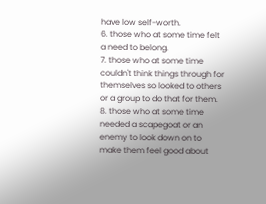have low self-worth.
6. those who at some time felt a need to belong.
7. those who at some time couldn't think things through for themselves so looked to others or a group to do that for them.
8. those who at some time needed a scapegoat or an enemy to look down on to make them feel good about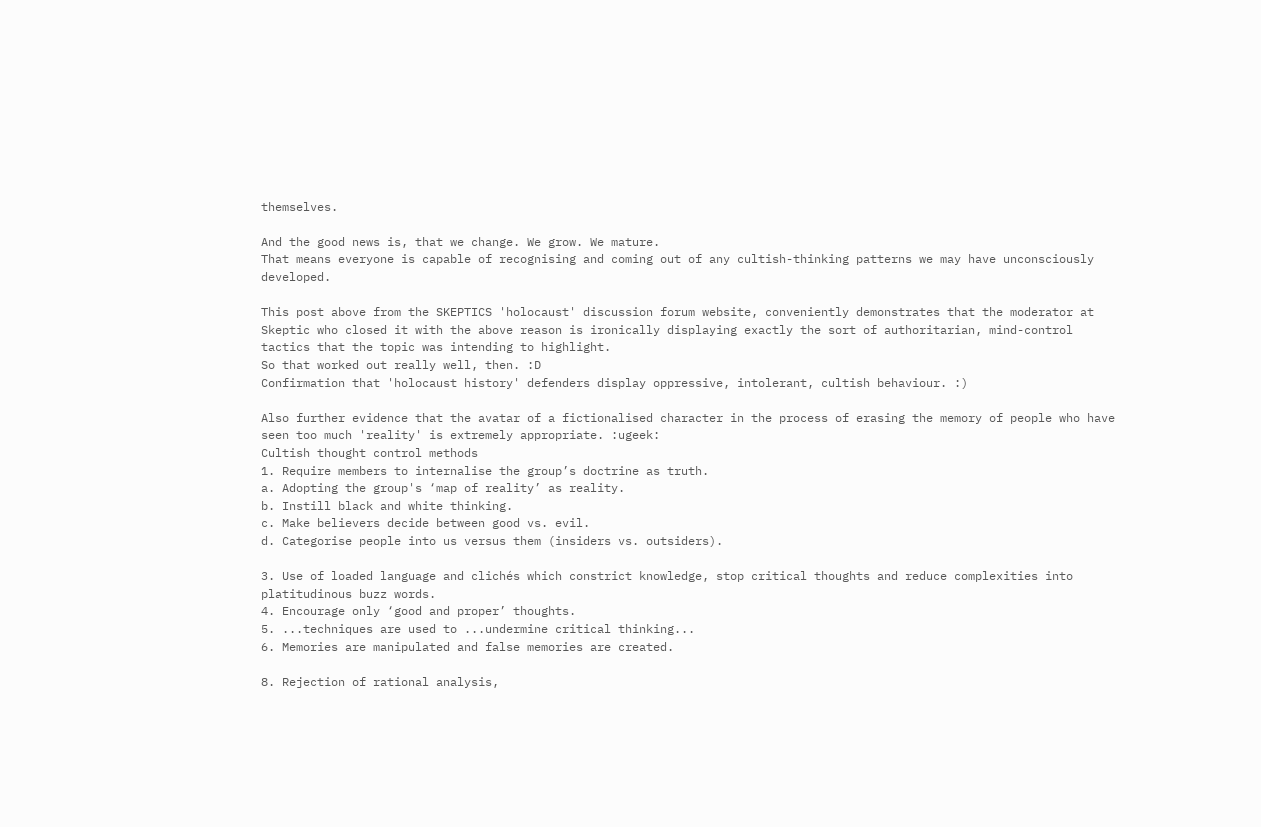themselves.

And the good news is, that we change. We grow. We mature.
That means everyone is capable of recognising and coming out of any cultish-thinking patterns we may have unconsciously developed.

This post above from the SKEPTICS 'holocaust' discussion forum website, conveniently demonstrates that the moderator at Skeptic who closed it with the above reason is ironically displaying exactly the sort of authoritarian, mind-control tactics that the topic was intending to highlight.
So that worked out really well, then. :D
Confirmation that 'holocaust history' defenders display oppressive, intolerant, cultish behaviour. :)

Also further evidence that the avatar of a fictionalised character in the process of erasing the memory of people who have seen too much 'reality' is extremely appropriate. :ugeek:
Cultish thought control methods
1. Require members to internalise the group’s doctrine as truth.
a. Adopting the group's ‘map of reality’ as reality.
b. Instill black and white thinking.
c. Make believers decide between good vs. evil.
d. Categorise people into us versus them (insiders vs. outsiders).

3. Use of loaded language and clichés which constrict knowledge, stop critical thoughts and reduce complexities into platitudinous buzz words.
4. Encourage only ‘good and proper’ thoughts.
5. ...techniques are used to ...undermine critical thinking...
6. Memories are manipulated and false memories are created.

8. Rejection of rational analysis,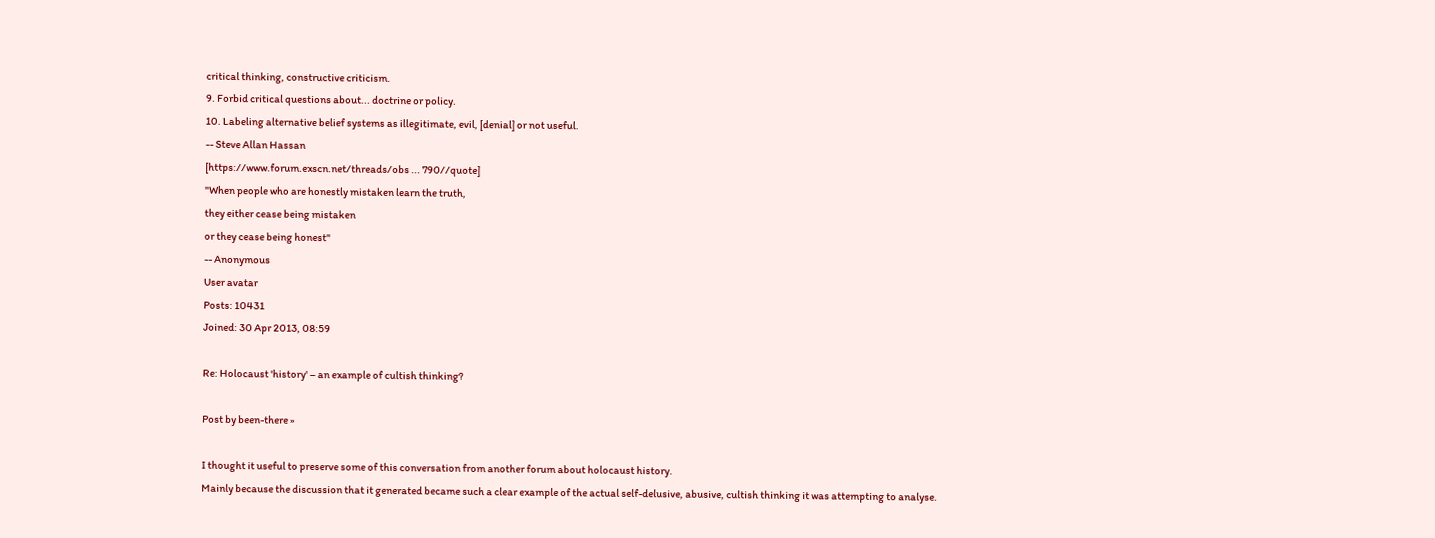critical thinking, constructive criticism.
9. Forbid critical questions about... doctrine or policy.
10. Labeling alternative belief systems as illegitimate, evil, [denial] or not useful.
-- Steve Allan Hassan
[https://www.forum.exscn.net/threads/obs ... 790//quote]
"When people who are honestly mistaken learn the truth,
they either cease being mistaken
or they cease being honest"
-- Anonymous
User avatar
Posts: 10431
Joined: 30 Apr 2013, 08:59

Re: Holocaust 'history' – an example of cultish thinking?

Post by been-there »

I thought it useful to preserve some of this conversation from another forum about holocaust history.
Mainly because the discussion that it generated became such a clear example of the actual self-delusive, abusive, cultish thinking it was attempting to analyse.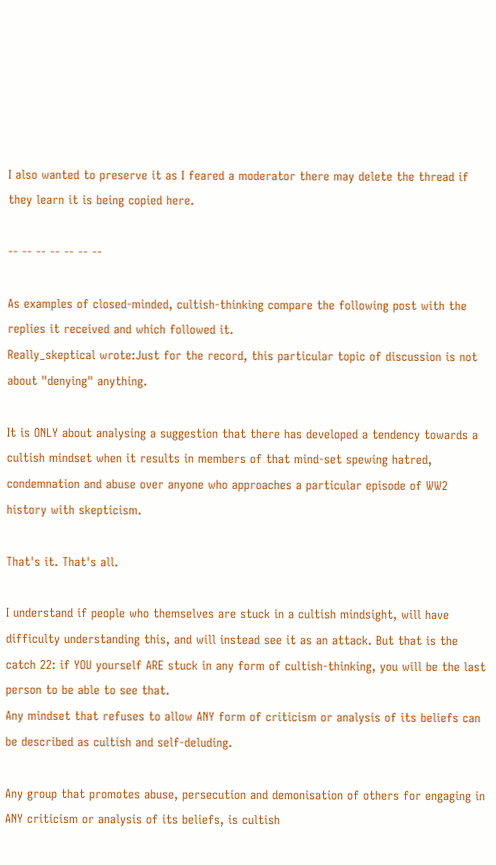I also wanted to preserve it as I feared a moderator there may delete the thread if they learn it is being copied here.

-- -- -- -- -- -- --

As examples of closed-minded, cultish-thinking compare the following post with the replies it received and which followed it.
Really_skeptical wrote:Just for the record, this particular topic of discussion is not about "denying" anything.

It is ONLY about analysing a suggestion that there has developed a tendency towards a cultish mindset when it results in members of that mind-set spewing hatred, condemnation and abuse over anyone who approaches a particular episode of WW2 history with skepticism.

That's it. That's all.

I understand if people who themselves are stuck in a cultish mindsight, will have difficulty understanding this, and will instead see it as an attack. But that is the catch 22: if YOU yourself ARE stuck in any form of cultish-thinking, you will be the last person to be able to see that.
Any mindset that refuses to allow ANY form of criticism or analysis of its beliefs can be described as cultish and self-deluding.

Any group that promotes abuse, persecution and demonisation of others for engaging in ANY criticism or analysis of its beliefs, is cultish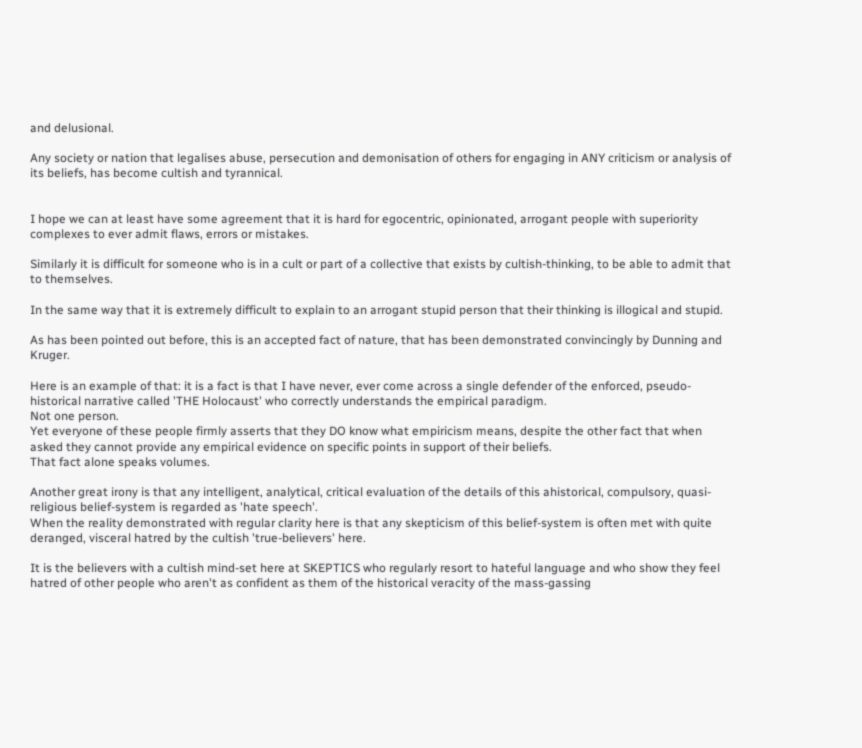and delusional.

Any society or nation that legalises abuse, persecution and demonisation of others for engaging in ANY criticism or analysis of its beliefs, has become cultish and tyrannical.


I hope we can at least have some agreement that it is hard for egocentric, opinionated, arrogant people with superiority complexes to ever admit flaws, errors or mistakes.

Similarly it is difficult for someone who is in a cult or part of a collective that exists by cultish-thinking, to be able to admit that to themselves.

In the same way that it is extremely difficult to explain to an arrogant stupid person that their thinking is illogical and stupid.

As has been pointed out before, this is an accepted fact of nature, that has been demonstrated convincingly by Dunning and Kruger.

Here is an example of that: it is a fact is that I have never, ever come across a single defender of the enforced, pseudo-historical narrative called 'THE Holocaust' who correctly understands the empirical paradigm.
Not one person.
Yet everyone of these people firmly asserts that they DO know what empiricism means, despite the other fact that when asked they cannot provide any empirical evidence on specific points in support of their beliefs.
That fact alone speaks volumes.

Another great irony is that any intelligent, analytical, critical evaluation of the details of this ahistorical, compulsory, quasi-religious belief-system is regarded as 'hate speech'.
When the reality demonstrated with regular clarity here is that any skepticism of this belief-system is often met with quite deranged, visceral hatred by the cultish 'true-believers' here.

It is the believers with a cultish mind-set here at SKEPTICS who regularly resort to hateful language and who show they feel hatred of other people who aren't as confident as them of the historical veracity of the mass-gassing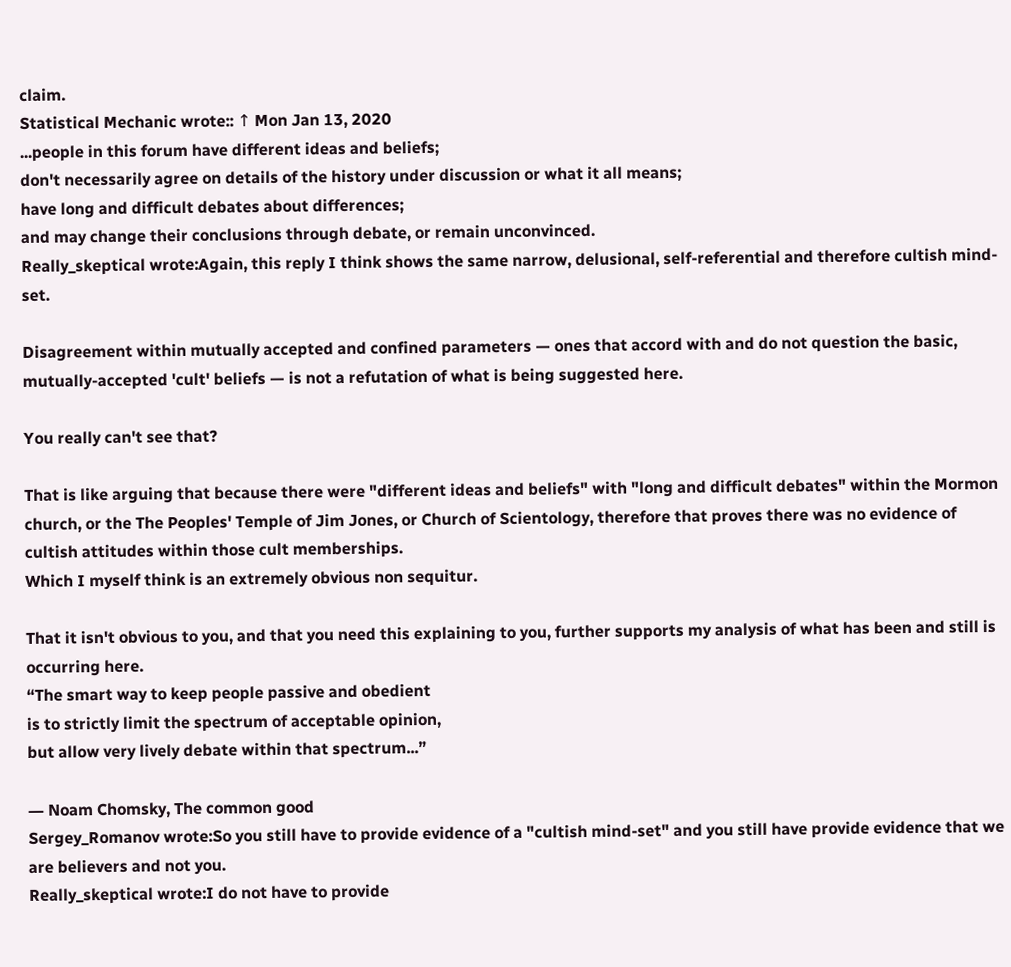claim.
Statistical Mechanic wrote:: ↑ Mon Jan 13, 2020
...people in this forum have different ideas and beliefs;
don't necessarily agree on details of the history under discussion or what it all means;
have long and difficult debates about differences;
and may change their conclusions through debate, or remain unconvinced.
Really_skeptical wrote:Again, this reply I think shows the same narrow, delusional, self-referential and therefore cultish mind-set.

Disagreement within mutually accepted and confined parameters — ones that accord with and do not question the basic, mutually-accepted 'cult' beliefs — is not a refutation of what is being suggested here.

You really can't see that?

That is like arguing that because there were "different ideas and beliefs" with "long and difficult debates" within the Mormon church, or the The Peoples' Temple of Jim Jones, or Church of Scientology, therefore that proves there was no evidence of cultish attitudes within those cult memberships.
Which I myself think is an extremely obvious non sequitur.

That it isn't obvious to you, and that you need this explaining to you, further supports my analysis of what has been and still is occurring here.
“The smart way to keep people passive and obedient
is to strictly limit the spectrum of acceptable opinion,
but allow very lively debate within that spectrum...”

― Noam Chomsky, The common good
Sergey_Romanov wrote:So you still have to provide evidence of a "cultish mind-set" and you still have provide evidence that we are believers and not you.
Really_skeptical wrote:I do not have to provide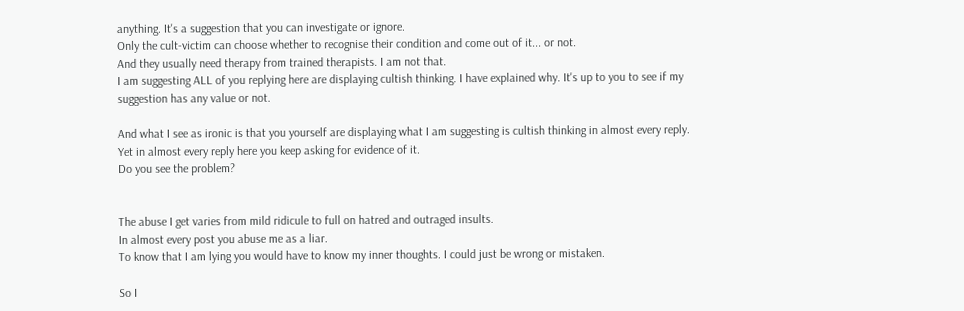anything. It's a suggestion that you can investigate or ignore.
Only the cult-victim can choose whether to recognise their condition and come out of it... or not.
And they usually need therapy from trained therapists. I am not that.
I am suggesting ALL of you replying here are displaying cultish thinking. I have explained why. It's up to you to see if my suggestion has any value or not.

And what I see as ironic is that you yourself are displaying what I am suggesting is cultish thinking in almost every reply. Yet in almost every reply here you keep asking for evidence of it.
Do you see the problem?


The abuse I get varies from mild ridicule to full on hatred and outraged insults.
In almost every post you abuse me as a liar.
To know that I am lying you would have to know my inner thoughts. I could just be wrong or mistaken.

So I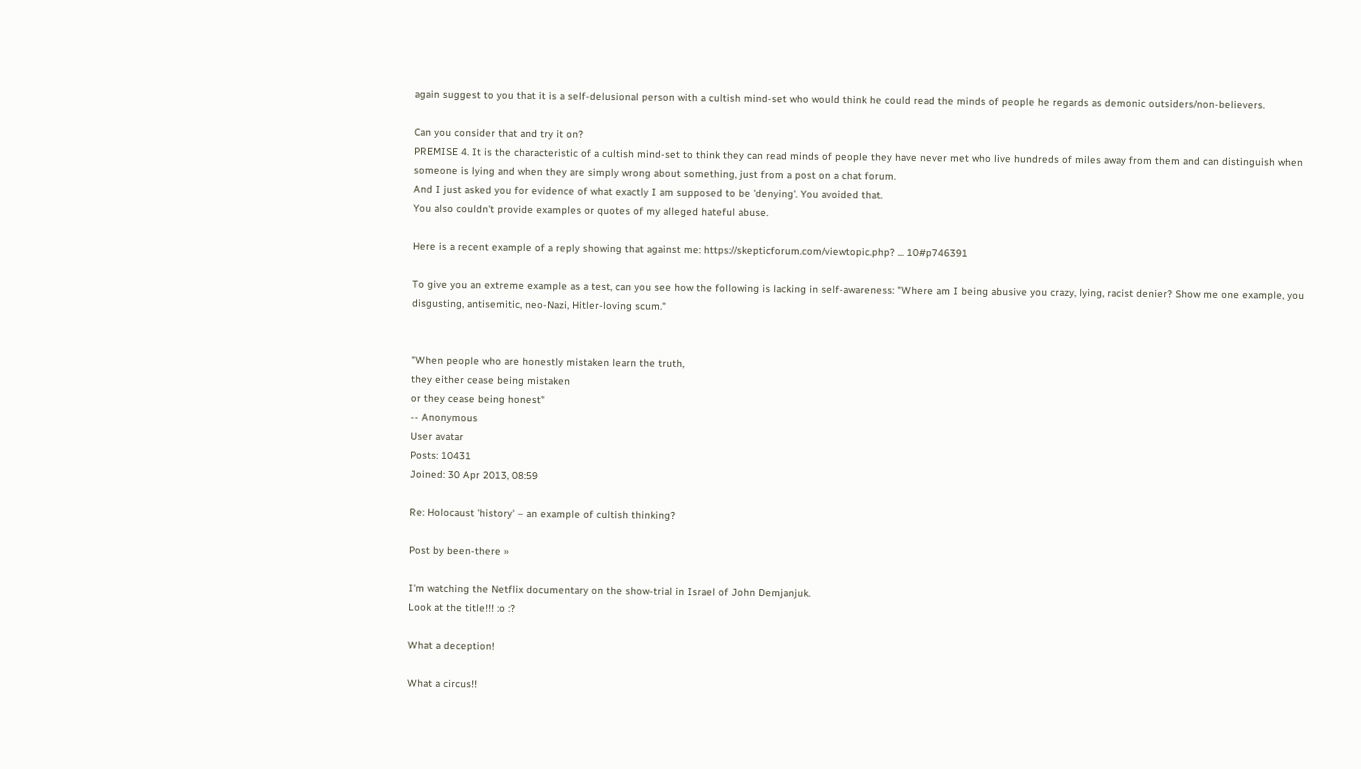again suggest to you that it is a self-delusional person with a cultish mind-set who would think he could read the minds of people he regards as demonic outsiders/non-believers.

Can you consider that and try it on?
PREMISE 4. It is the characteristic of a cultish mind-set to think they can read minds of people they have never met who live hundreds of miles away from them and can distinguish when someone is lying and when they are simply wrong about something, just from a post on a chat forum.
And I just asked you for evidence of what exactly I am supposed to be 'denying'. You avoided that.
You also couldn't provide examples or quotes of my alleged hateful abuse.

Here is a recent example of a reply showing that against me: https://skepticforum.com/viewtopic.php? ... 10#p746391

To give you an extreme example as a test, can you see how the following is lacking in self-awareness: "Where am I being abusive you crazy, lying, racist denier? Show me one example, you disgusting, antisemitic, neo-Nazi, Hitler-loving scum."


"When people who are honestly mistaken learn the truth,
they either cease being mistaken
or they cease being honest"
-- Anonymous
User avatar
Posts: 10431
Joined: 30 Apr 2013, 08:59

Re: Holocaust 'history' – an example of cultish thinking?

Post by been-there »

I'm watching the Netflix documentary on the show-trial in Israel of John Demjanjuk.
Look at the title!!! :o :?

What a deception!

What a circus!!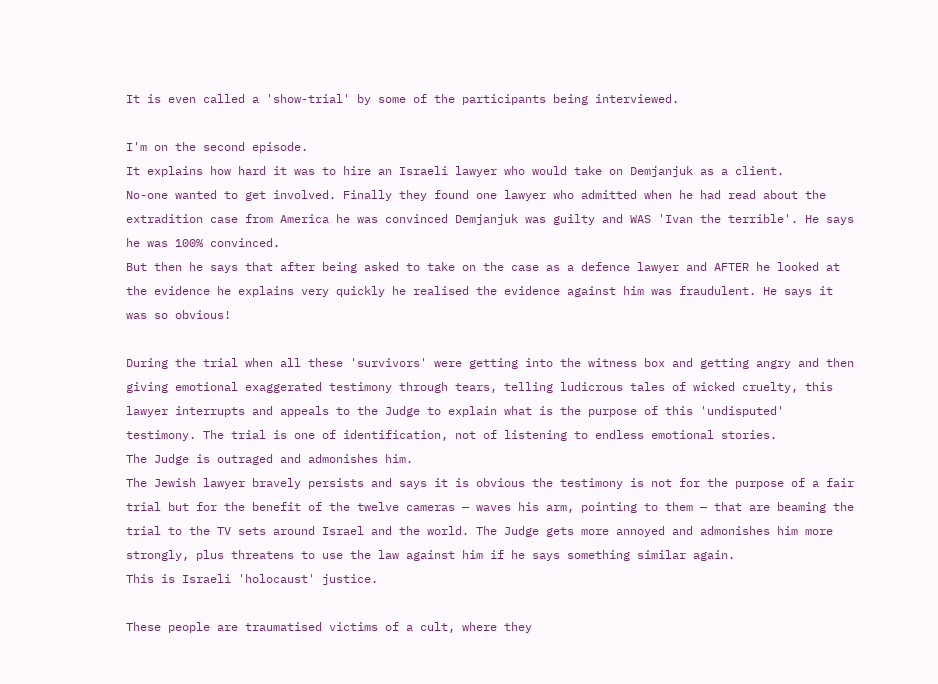It is even called a 'show-trial' by some of the participants being interviewed.

I'm on the second episode.
It explains how hard it was to hire an Israeli lawyer who would take on Demjanjuk as a client.
No-one wanted to get involved. Finally they found one lawyer who admitted when he had read about the extradition case from America he was convinced Demjanjuk was guilty and WAS 'Ivan the terrible'. He says he was 100% convinced.
But then he says that after being asked to take on the case as a defence lawyer and AFTER he looked at the evidence he explains very quickly he realised the evidence against him was fraudulent. He says it was so obvious!

During the trial when all these 'survivors' were getting into the witness box and getting angry and then giving emotional exaggerated testimony through tears, telling ludicrous tales of wicked cruelty, this lawyer interrupts and appeals to the Judge to explain what is the purpose of this 'undisputed' testimony. The trial is one of identification, not of listening to endless emotional stories.
The Judge is outraged and admonishes him.
The Jewish lawyer bravely persists and says it is obvious the testimony is not for the purpose of a fair trial but for the benefit of the twelve cameras — waves his arm, pointing to them — that are beaming the trial to the TV sets around Israel and the world. The Judge gets more annoyed and admonishes him more strongly, plus threatens to use the law against him if he says something similar again.
This is Israeli 'holocaust' justice.

These people are traumatised victims of a cult, where they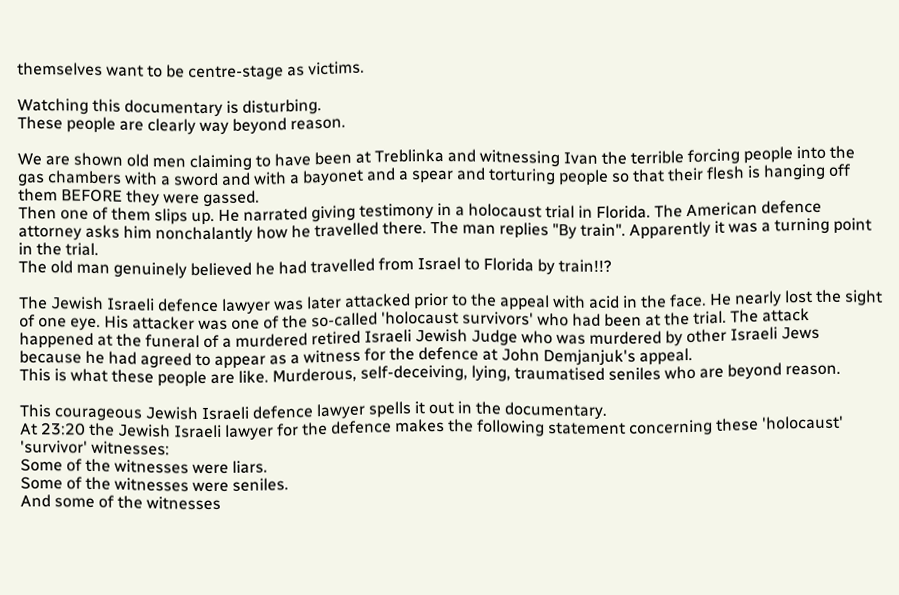themselves want to be centre-stage as victims.

Watching this documentary is disturbing.
These people are clearly way beyond reason.

We are shown old men claiming to have been at Treblinka and witnessing Ivan the terrible forcing people into the gas chambers with a sword and with a bayonet and a spear and torturing people so that their flesh is hanging off them BEFORE they were gassed.
Then one of them slips up. He narrated giving testimony in a holocaust trial in Florida. The American defence attorney asks him nonchalantly how he travelled there. The man replies "By train". Apparently it was a turning point in the trial.
The old man genuinely believed he had travelled from Israel to Florida by train!!?

The Jewish Israeli defence lawyer was later attacked prior to the appeal with acid in the face. He nearly lost the sight of one eye. His attacker was one of the so-called 'holocaust survivors' who had been at the trial. The attack happened at the funeral of a murdered retired Israeli Jewish Judge who was murdered by other Israeli Jews because he had agreed to appear as a witness for the defence at John Demjanjuk's appeal.
This is what these people are like. Murderous, self-deceiving, lying, traumatised seniles who are beyond reason.

This courageous Jewish Israeli defence lawyer spells it out in the documentary.
At 23:20 the Jewish Israeli lawyer for the defence makes the following statement concerning these 'holocaust' 'survivor' witnesses:
Some of the witnesses were liars.
Some of the witnesses were seniles.
And some of the witnesses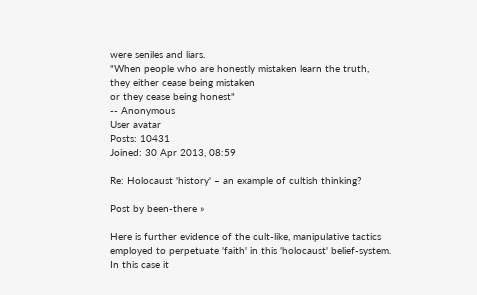were seniles and liars.
"When people who are honestly mistaken learn the truth,
they either cease being mistaken
or they cease being honest"
-- Anonymous
User avatar
Posts: 10431
Joined: 30 Apr 2013, 08:59

Re: Holocaust 'history' – an example of cultish thinking?

Post by been-there »

Here is further evidence of the cult-like, manipulative tactics employed to perpetuate 'faith' in this 'holocaust' belief-system.
In this case it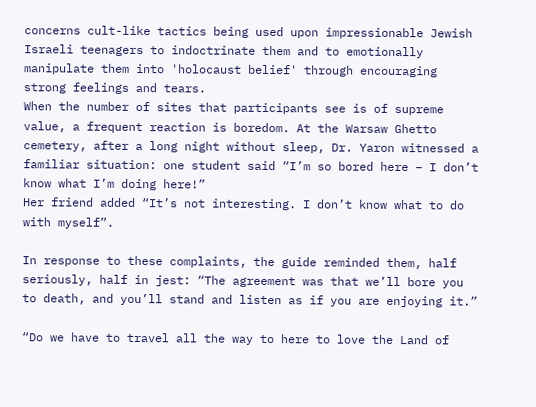concerns cult-like tactics being used upon impressionable Jewish Israeli teenagers to indoctrinate them and to emotionally manipulate them into 'holocaust belief' through encouraging strong feelings and tears.
When the number of sites that participants see is of supreme value, a frequent reaction is boredom. At the Warsaw Ghetto cemetery, after a long night without sleep, Dr. Yaron witnessed a familiar situation: one student said “I’m so bored here – I don’t know what I’m doing here!”
Her friend added “It’s not interesting. I don’t know what to do with myself”.

In response to these complaints, the guide reminded them, half seriously, half in jest: “The agreement was that we’ll bore you to death, and you’ll stand and listen as if you are enjoying it.”

“Do we have to travel all the way to here to love the Land of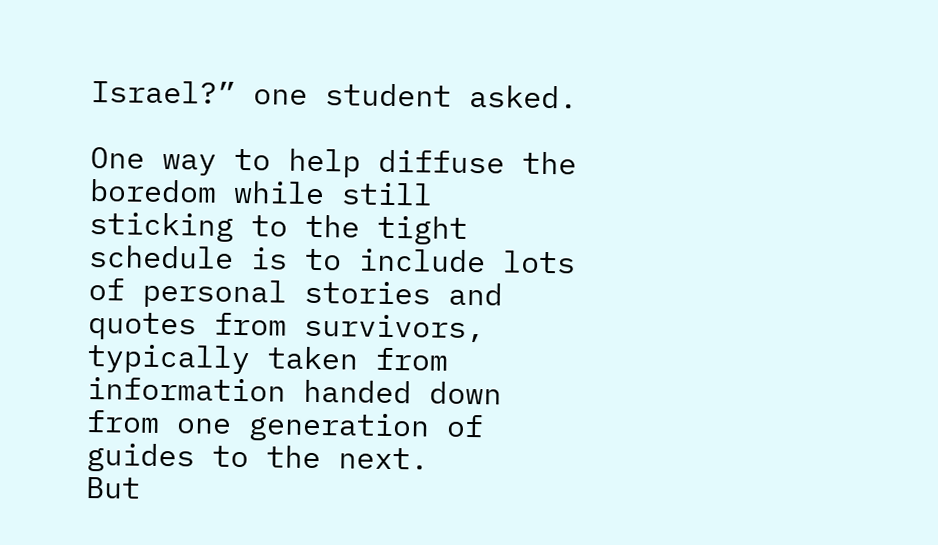Israel?” one student asked.

One way to help diffuse the boredom while still sticking to the tight schedule is to include lots of personal stories and quotes from survivors, typically taken from information handed down from one generation of guides to the next.
But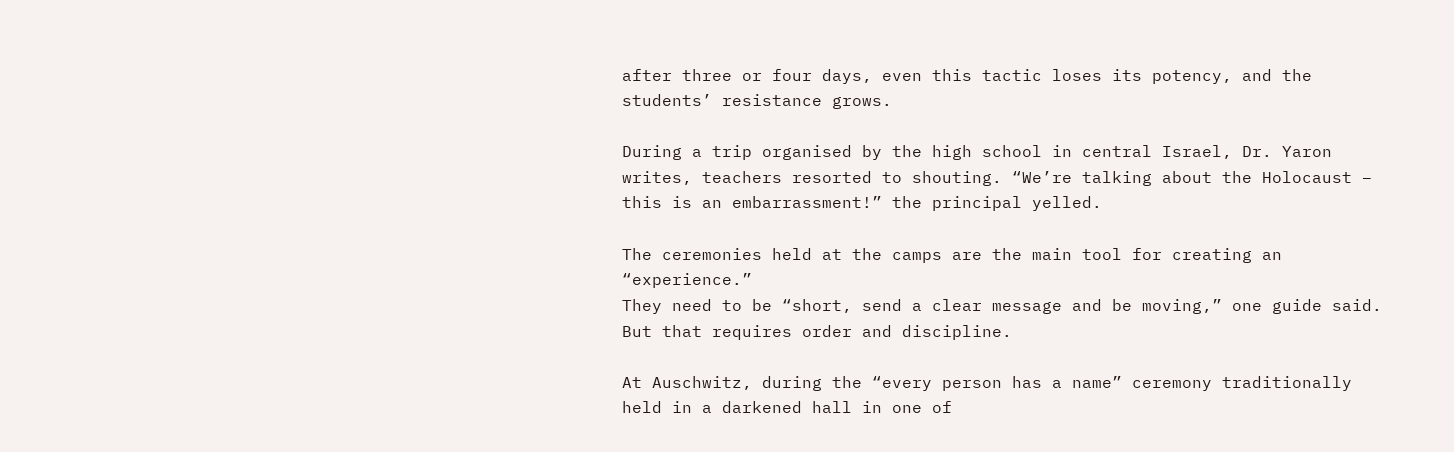after three or four days, even this tactic loses its potency, and the students’ resistance grows.

During a trip organised by the high school in central Israel, Dr. Yaron writes, teachers resorted to shouting. “We’re talking about the Holocaust – this is an embarrassment!” the principal yelled.

The ceremonies held at the camps are the main tool for creating an “experience.”
They need to be “short, send a clear message and be moving,” one guide said. But that requires order and discipline.

At Auschwitz, during the “every person has a name” ceremony traditionally held in a darkened hall in one of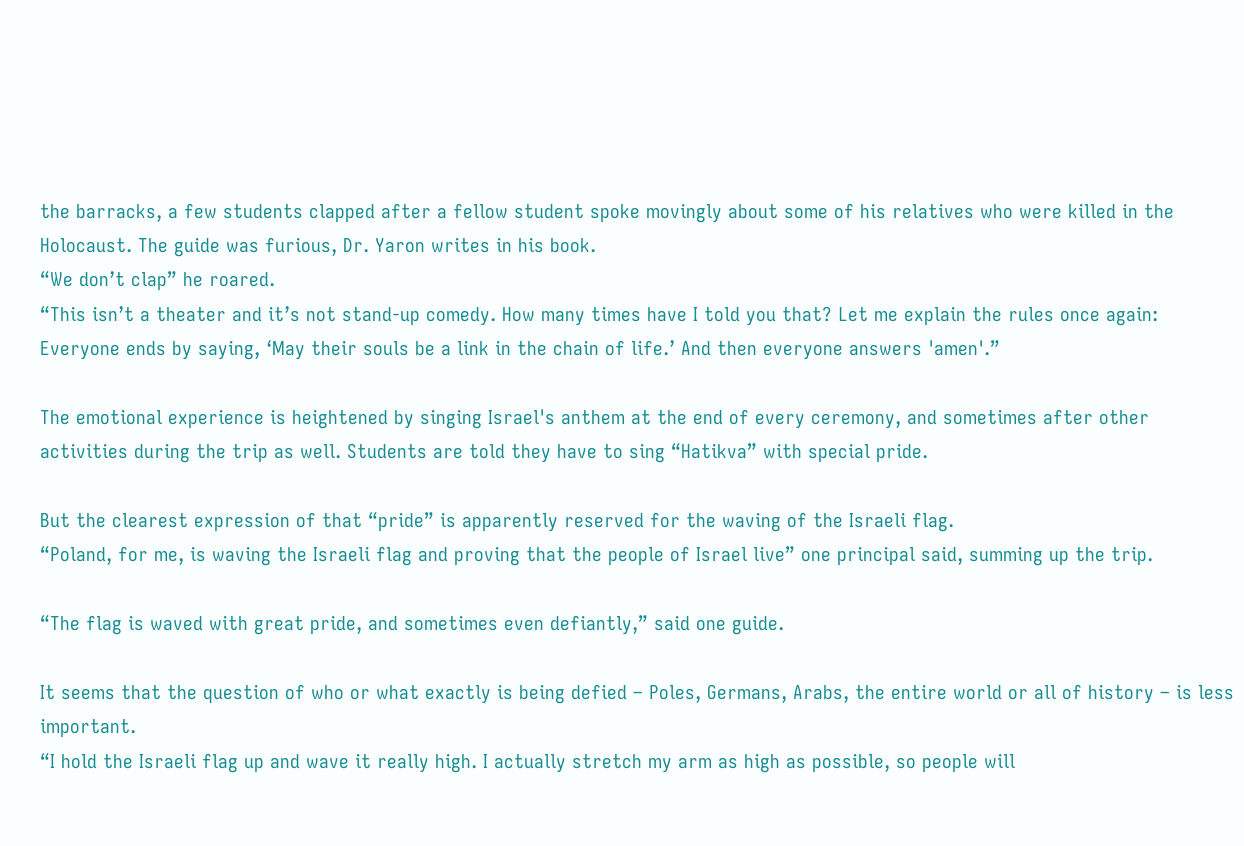the barracks, a few students clapped after a fellow student spoke movingly about some of his relatives who were killed in the Holocaust. The guide was furious, Dr. Yaron writes in his book.
“We don’t clap” he roared.
“This isn’t a theater and it’s not stand-up comedy. How many times have I told you that? Let me explain the rules once again: Everyone ends by saying, ‘May their souls be a link in the chain of life.’ And then everyone answers 'amen'.”

The emotional experience is heightened by singing Israel's anthem at the end of every ceremony, and sometimes after other activities during the trip as well. Students are told they have to sing “Hatikva” with special pride.

But the clearest expression of that “pride” is apparently reserved for the waving of the Israeli flag.
“Poland, for me, is waving the Israeli flag and proving that the people of Israel live” one principal said, summing up the trip.

“The flag is waved with great pride, and sometimes even defiantly,” said one guide.

It seems that the question of who or what exactly is being defied – Poles, Germans, Arabs, the entire world or all of history – is less important.
“I hold the Israeli flag up and wave it really high. I actually stretch my arm as high as possible, so people will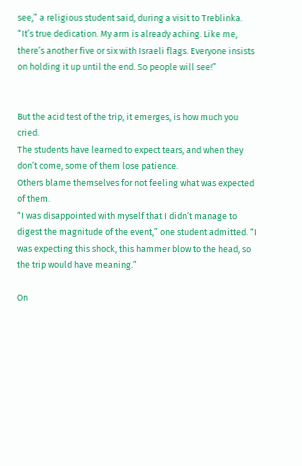see,” a religious student said, during a visit to Treblinka.
“It’s true dedication. My arm is already aching. Like me, there’s another five or six with Israeli flags. Everyone insists on holding it up until the end. So people will see!”


But the acid test of the trip, it emerges, is how much you cried.
The students have learned to expect tears, and when they don’t come, some of them lose patience.
Others blame themselves for not feeling what was expected of them.
“I was disappointed with myself that I didn’t manage to digest the magnitude of the event,” one student admitted. “I was expecting this shock, this hammer blow to the head, so the trip would have meaning.”

On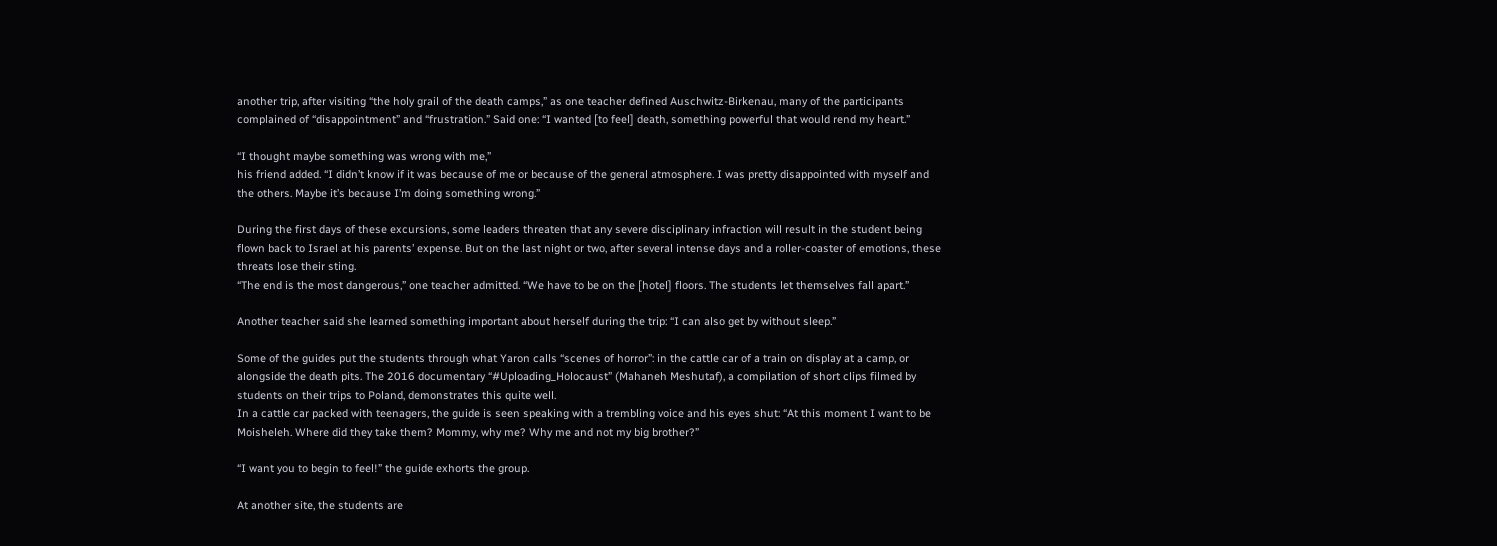another trip, after visiting “the holy grail of the death camps,” as one teacher defined Auschwitz-Birkenau, many of the participants complained of “disappointment” and “frustration.” Said one: “I wanted [to feel] death, something powerful that would rend my heart.”

“I thought maybe something was wrong with me,”
his friend added. “I didn’t know if it was because of me or because of the general atmosphere. I was pretty disappointed with myself and the others. Maybe it’s because I’m doing something wrong.”

During the first days of these excursions, some leaders threaten that any severe disciplinary infraction will result in the student being flown back to Israel at his parents’ expense. But on the last night or two, after several intense days and a roller-coaster of emotions, these threats lose their sting.
“The end is the most dangerous,” one teacher admitted. “We have to be on the [hotel] floors. The students let themselves fall apart.”

Another teacher said she learned something important about herself during the trip: “I can also get by without sleep.”

Some of the guides put the students through what Yaron calls “scenes of horror”: in the cattle car of a train on display at a camp, or alongside the death pits. The 2016 documentary “#Uploading_Holocaust” (Mahaneh Meshutaf), a compilation of short clips filmed by students on their trips to Poland, demonstrates this quite well.
In a cattle car packed with teenagers, the guide is seen speaking with a trembling voice and his eyes shut: “At this moment I want to be Moisheleh. Where did they take them? Mommy, why me? Why me and not my big brother?”

“I want you to begin to feel!” the guide exhorts the group.

At another site, the students are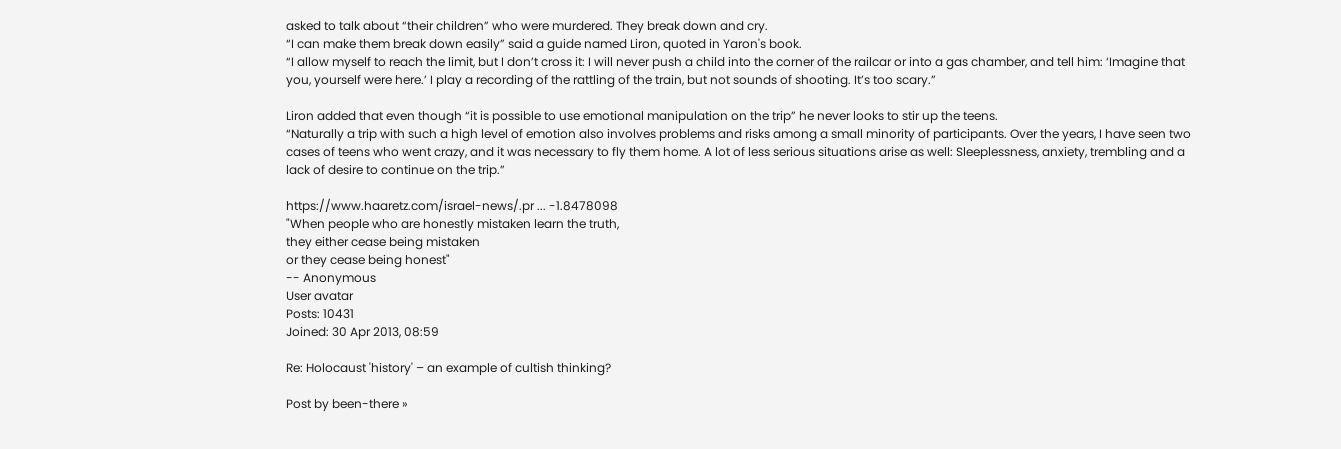asked to talk about “their children” who were murdered. They break down and cry.
“I can make them break down easily” said a guide named Liron, quoted in Yaron's book.
“I allow myself to reach the limit, but I don’t cross it: I will never push a child into the corner of the railcar or into a gas chamber, and tell him: ‘Imagine that you, yourself were here.’ I play a recording of the rattling of the train, but not sounds of shooting. It’s too scary.”

Liron added that even though “it is possible to use emotional manipulation on the trip” he never looks to stir up the teens.
“Naturally a trip with such a high level of emotion also involves problems and risks among a small minority of participants. Over the years, I have seen two cases of teens who went crazy, and it was necessary to fly them home. A lot of less serious situations arise as well: Sleeplessness, anxiety, trembling and a lack of desire to continue on the trip.”

https://www.haaretz.com/israel-news/.pr ... -1.8478098
"When people who are honestly mistaken learn the truth,
they either cease being mistaken
or they cease being honest"
-- Anonymous
User avatar
Posts: 10431
Joined: 30 Apr 2013, 08:59

Re: Holocaust 'history' – an example of cultish thinking?

Post by been-there »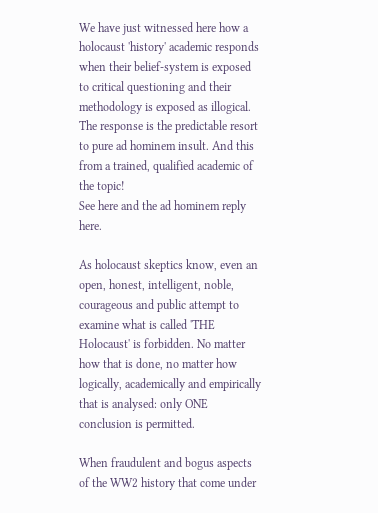We have just witnessed here how a holocaust 'history' academic responds when their belief-system is exposed to critical questioning and their methodology is exposed as illogical. The response is the predictable resort to pure ad hominem insult. And this from a trained, qualified academic of the topic!
See here and the ad hominem reply here.

As holocaust skeptics know, even an open, honest, intelligent, noble, courageous and public attempt to examine what is called 'THE Holocaust' is forbidden. No matter how that is done, no matter how logically, academically and empirically that is analysed: only ONE conclusion is permitted.

When fraudulent and bogus aspects of the WW2 history that come under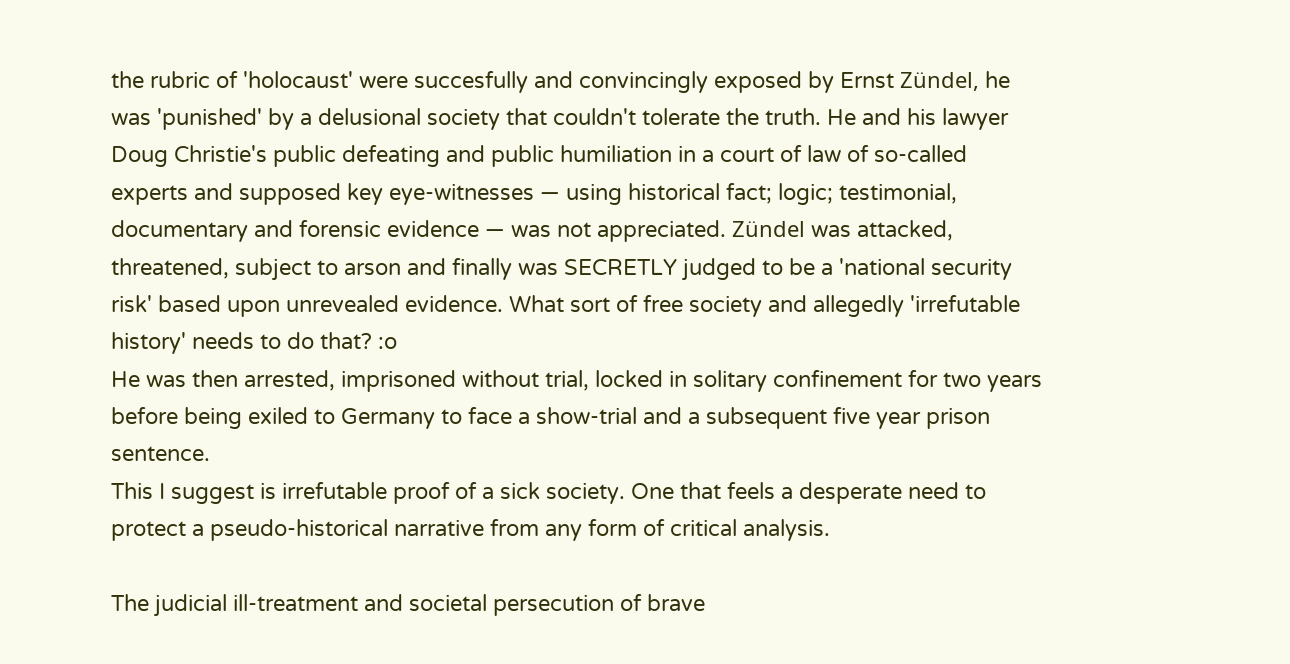the rubric of 'holocaust' were succesfully and convincingly exposed by Ernst Zündel, he was 'punished' by a delusional society that couldn't tolerate the truth. He and his lawyer Doug Christie's public defeating and public humiliation in a court of law of so-called experts and supposed key eye-witnesses — using historical fact; logic; testimonial, documentary and forensic evidence — was not appreciated. Zündel was attacked, threatened, subject to arson and finally was SECRETLY judged to be a 'national security risk' based upon unrevealed evidence. What sort of free society and allegedly 'irrefutable history' needs to do that? :o
He was then arrested, imprisoned without trial, locked in solitary confinement for two years before being exiled to Germany to face a show-trial and a subsequent five year prison sentence.
This I suggest is irrefutable proof of a sick society. One that feels a desperate need to protect a pseudo-historical narrative from any form of critical analysis.

The judicial ill-treatment and societal persecution of brave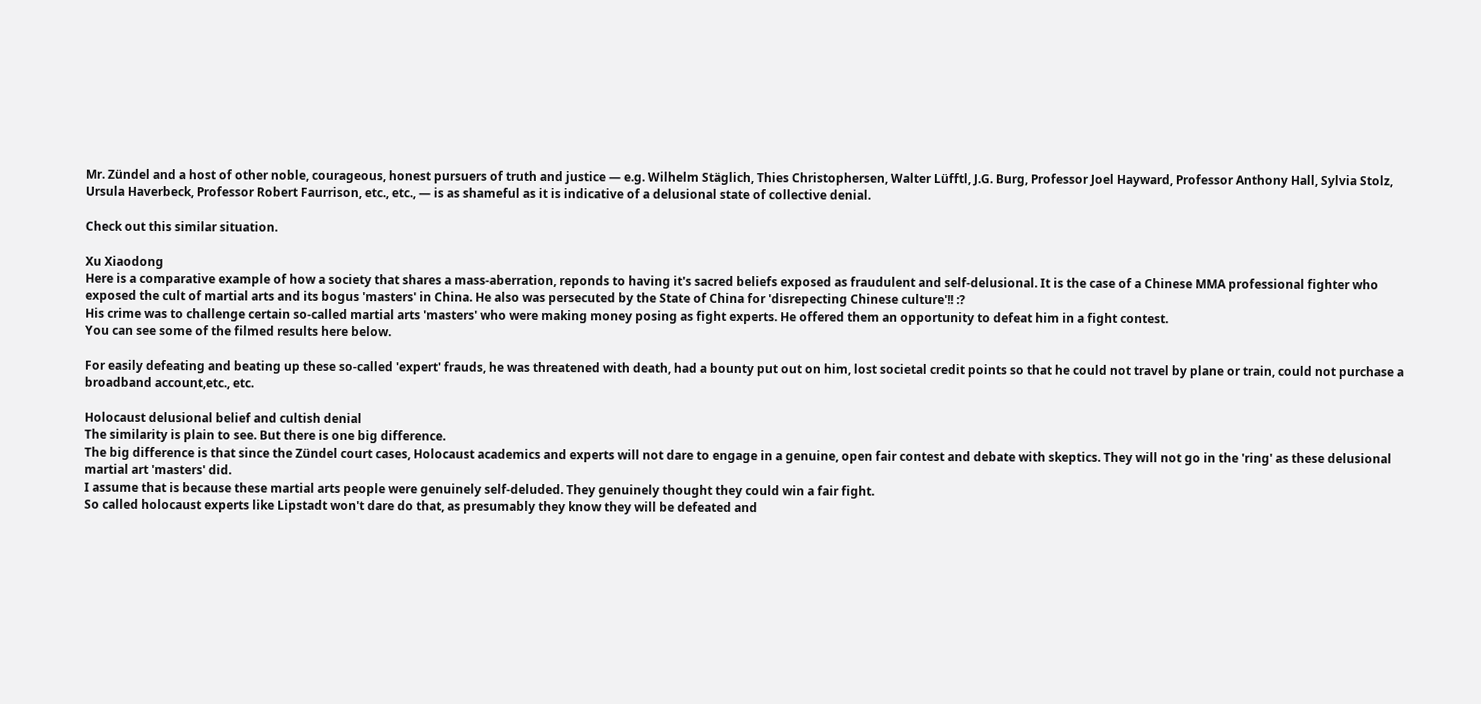Mr. Zündel and a host of other noble, courageous, honest pursuers of truth and justice — e.g. Wilhelm Stäglich, Thies Christophersen, Walter Lüfftl, J.G. Burg, Professor Joel Hayward, Professor Anthony Hall, Sylvia Stolz, Ursula Haverbeck, Professor Robert Faurrison, etc., etc., — is as shameful as it is indicative of a delusional state of collective denial.

Check out this similar situation.

Xu Xiaodong
Here is a comparative example of how a society that shares a mass-aberration, reponds to having it's sacred beliefs exposed as fraudulent and self-delusional. It is the case of a Chinese MMA professional fighter who exposed the cult of martial arts and its bogus 'masters' in China. He also was persecuted by the State of China for 'disrepecting Chinese culture'!! :?
His crime was to challenge certain so-called martial arts 'masters' who were making money posing as fight experts. He offered them an opportunity to defeat him in a fight contest.
You can see some of the filmed results here below.

For easily defeating and beating up these so-called 'expert' frauds, he was threatened with death, had a bounty put out on him, lost societal credit points so that he could not travel by plane or train, could not purchase a broadband account,etc., etc.

Holocaust delusional belief and cultish denial
The similarity is plain to see. But there is one big difference.
The big difference is that since the Zündel court cases, Holocaust academics and experts will not dare to engage in a genuine, open fair contest and debate with skeptics. They will not go in the 'ring' as these delusional martial art 'masters' did.
I assume that is because these martial arts people were genuinely self-deluded. They genuinely thought they could win a fair fight.
So called holocaust experts like Lipstadt won't dare do that, as presumably they know they will be defeated and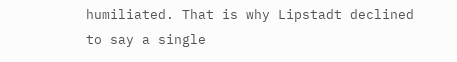humiliated. That is why Lipstadt declined to say a single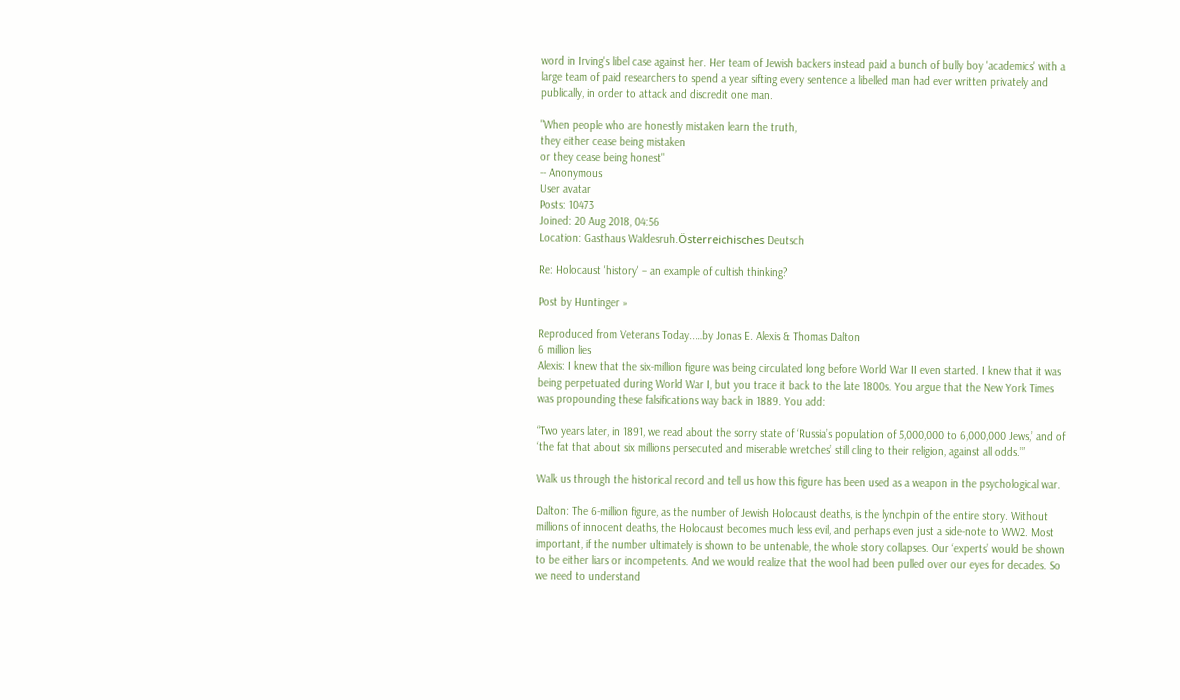word in Irving's libel case against her. Her team of Jewish backers instead paid a bunch of bully boy 'academics' with a large team of paid researchers to spend a year sifting every sentence a libelled man had ever written privately and publically, in order to attack and discredit one man.

"When people who are honestly mistaken learn the truth,
they either cease being mistaken
or they cease being honest"
-- Anonymous
User avatar
Posts: 10473
Joined: 20 Aug 2018, 04:56
Location: Gasthaus Waldesruh.Österreichisches Deutsch

Re: Holocaust 'history' – an example of cultish thinking?

Post by Huntinger »

Reproduced from Veterans Today..…by Jonas E. Alexis & Thomas Dalton
6 million lies
Alexis: I knew that the six-million figure was being circulated long before World War II even started. I knew that it was being perpetuated during World War I, but you trace it back to the late 1800s. You argue that the New York Times was propounding these falsifications way back in 1889. You add:

“Two years later, in 1891, we read about the sorry state of ‘Russia’s population of 5,000,000 to 6,000,000 Jews,’ and of ‘the fat that about six millions persecuted and miserable wretches’ still cling to their religion, against all odds.’”

Walk us through the historical record and tell us how this figure has been used as a weapon in the psychological war.

Dalton: The 6-million figure, as the number of Jewish Holocaust deaths, is the lynchpin of the entire story. Without millions of innocent deaths, the Holocaust becomes much less evil, and perhaps even just a side-note to WW2. Most important, if the number ultimately is shown to be untenable, the whole story collapses. Our ‘experts’ would be shown to be either liars or incompetents. And we would realize that the wool had been pulled over our eyes for decades. So we need to understand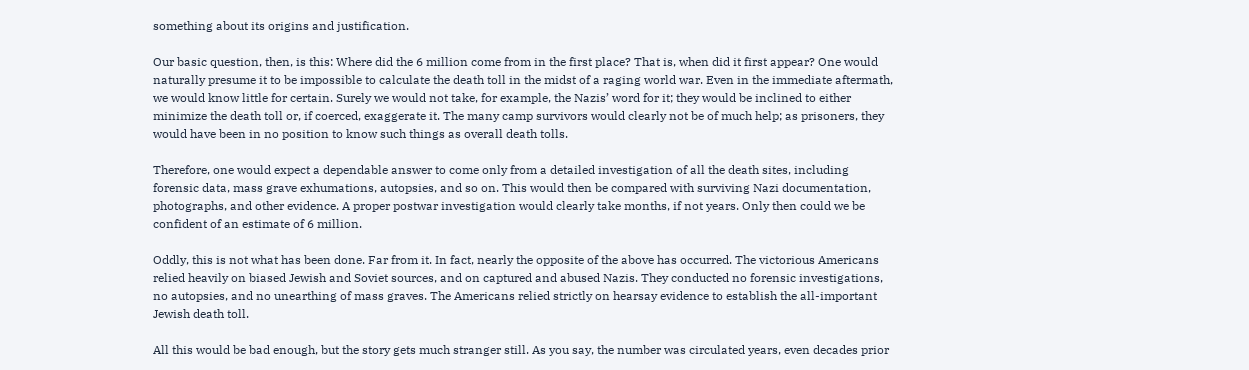something about its origins and justification.

Our basic question, then, is this: Where did the 6 million come from in the first place? That is, when did it first appear? One would naturally presume it to be impossible to calculate the death toll in the midst of a raging world war. Even in the immediate aftermath, we would know little for certain. Surely we would not take, for example, the Nazis’ word for it; they would be inclined to either minimize the death toll or, if coerced, exaggerate it. The many camp survivors would clearly not be of much help; as prisoners, they would have been in no position to know such things as overall death tolls.

Therefore, one would expect a dependable answer to come only from a detailed investigation of all the death sites, including forensic data, mass grave exhumations, autopsies, and so on. This would then be compared with surviving Nazi documentation, photographs, and other evidence. A proper postwar investigation would clearly take months, if not years. Only then could we be confident of an estimate of 6 million.

Oddly, this is not what has been done. Far from it. In fact, nearly the opposite of the above has occurred. The victorious Americans relied heavily on biased Jewish and Soviet sources, and on captured and abused Nazis. They conducted no forensic investigations, no autopsies, and no unearthing of mass graves. The Americans relied strictly on hearsay evidence to establish the all-important Jewish death toll.

All this would be bad enough, but the story gets much stranger still. As you say, the number was circulated years, even decades prior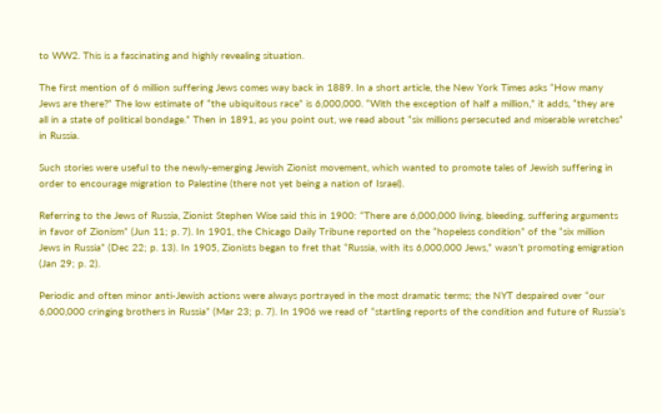to WW2. This is a fascinating and highly revealing situation.

The first mention of 6 million suffering Jews comes way back in 1889. In a short article, the New York Times asks “How many Jews are there?” The low estimate of “the ubiquitous race” is 6,000,000. “With the exception of half a million,” it adds, “they are all in a state of political bondage.” Then in 1891, as you point out, we read about “six millions persecuted and miserable wretches” in Russia.

Such stories were useful to the newly-emerging Jewish Zionist movement, which wanted to promote tales of Jewish suffering in order to encourage migration to Palestine (there not yet being a nation of Israel).

Referring to the Jews of Russia, Zionist Stephen Wise said this in 1900: “There are 6,000,000 living, bleeding, suffering arguments in favor of Zionism” (Jun 11; p. 7). In 1901, the Chicago Daily Tribune reported on the “hopeless condition” of the “six million Jews in Russia” (Dec 22; p. 13). In 1905, Zionists began to fret that “Russia, with its 6,000,000 Jews,” wasn’t promoting emigration (Jan 29; p. 2).

Periodic and often minor anti-Jewish actions were always portrayed in the most dramatic terms; the NYT despaired over “our 6,000,000 cringing brothers in Russia” (Mar 23; p. 7). In 1906 we read of “startling reports of the condition and future of Russia’s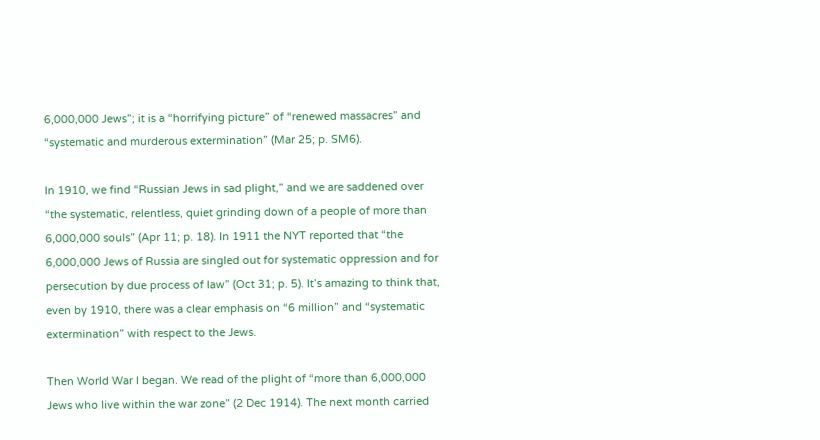6,000,000 Jews”; it is a “horrifying picture” of “renewed massacres” and “systematic and murderous extermination” (Mar 25; p. SM6).

In 1910, we find “Russian Jews in sad plight,” and we are saddened over “the systematic, relentless, quiet grinding down of a people of more than 6,000,000 souls” (Apr 11; p. 18). In 1911 the NYT reported that “the 6,000,000 Jews of Russia are singled out for systematic oppression and for persecution by due process of law” (Oct 31; p. 5). It’s amazing to think that, even by 1910, there was a clear emphasis on “6 million” and “systematic extermination” with respect to the Jews.

Then World War I began. We read of the plight of “more than 6,000,000 Jews who live within the war zone” (2 Dec 1914). The next month carried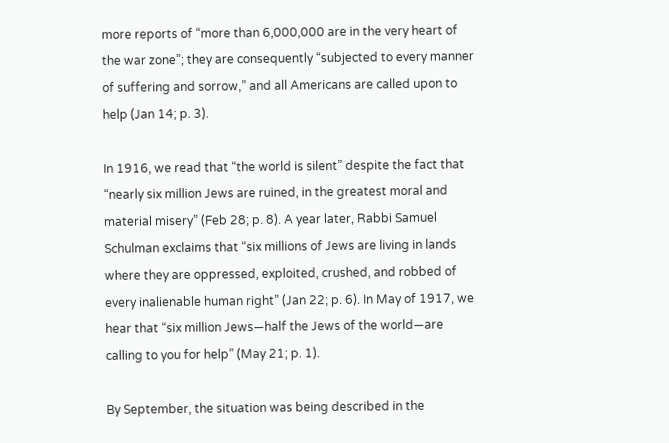more reports of “more than 6,000,000 are in the very heart of the war zone”; they are consequently “subjected to every manner of suffering and sorrow,” and all Americans are called upon to help (Jan 14; p. 3).

In 1916, we read that “the world is silent” despite the fact that “nearly six million Jews are ruined, in the greatest moral and material misery” (Feb 28; p. 8). A year later, Rabbi Samuel Schulman exclaims that “six millions of Jews are living in lands where they are oppressed, exploited, crushed, and robbed of every inalienable human right” (Jan 22; p. 6). In May of 1917, we hear that “six million Jews—half the Jews of the world—are calling to you for help” (May 21; p. 1).

By September, the situation was being described in the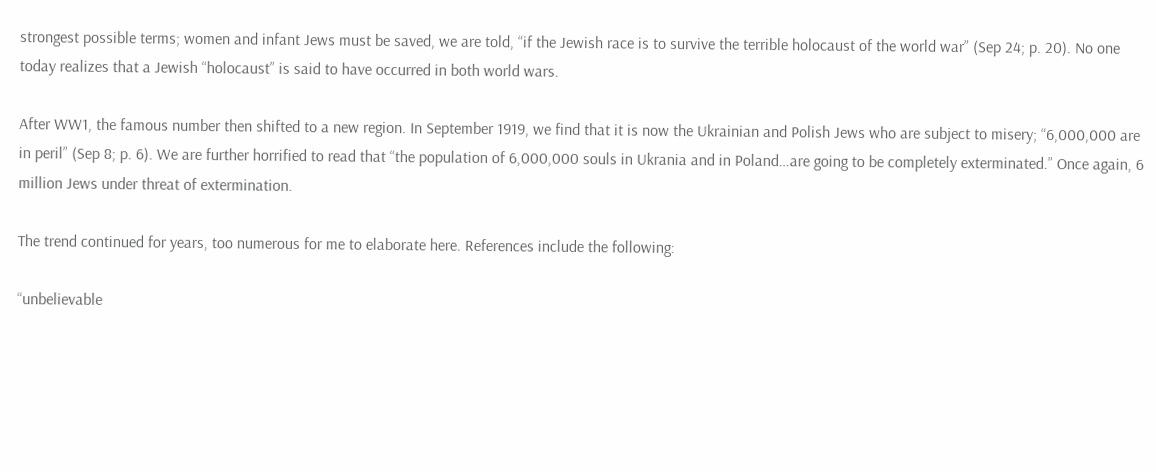strongest possible terms; women and infant Jews must be saved, we are told, “if the Jewish race is to survive the terrible holocaust of the world war” (Sep 24; p. 20). No one today realizes that a Jewish “holocaust” is said to have occurred in both world wars.

After WW1, the famous number then shifted to a new region. In September 1919, we find that it is now the Ukrainian and Polish Jews who are subject to misery; “6,000,000 are in peril” (Sep 8; p. 6). We are further horrified to read that “the population of 6,000,000 souls in Ukrania and in Poland…are going to be completely exterminated.” Once again, 6 million Jews under threat of extermination.

The trend continued for years, too numerous for me to elaborate here. References include the following:

“unbelievable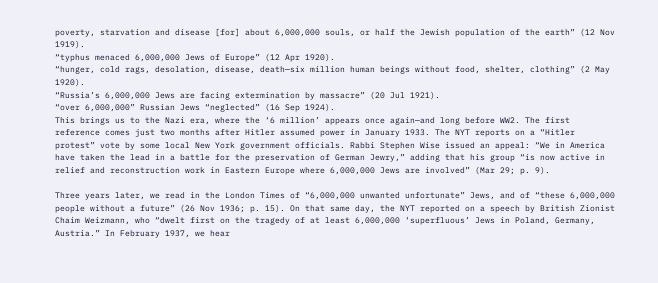poverty, starvation and disease [for] about 6,000,000 souls, or half the Jewish population of the earth” (12 Nov 1919).
“typhus menaced 6,000,000 Jews of Europe” (12 Apr 1920).
“hunger, cold rags, desolation, disease, death—six million human beings without food, shelter, clothing” (2 May 1920).
“Russia’s 6,000,000 Jews are facing extermination by massacre” (20 Jul 1921).
“over 6,000,000” Russian Jews “neglected” (16 Sep 1924).
This brings us to the Nazi era, where the ‘6 million’ appears once again—and long before WW2. The first reference comes just two months after Hitler assumed power in January 1933. The NYT reports on a “Hitler protest” vote by some local New York government officials. Rabbi Stephen Wise issued an appeal: “We in America have taken the lead in a battle for the preservation of German Jewry,” adding that his group “is now active in relief and reconstruction work in Eastern Europe where 6,000,000 Jews are involved” (Mar 29; p. 9).

Three years later, we read in the London Times of “6,000,000 unwanted unfortunate” Jews, and of “these 6,000,000 people without a future” (26 Nov 1936; p. 15). On that same day, the NYT reported on a speech by British Zionist Chaim Weizmann, who “dwelt first on the tragedy of at least 6,000,000 ‘superfluous’ Jews in Poland, Germany, Austria.” In February 1937, we hear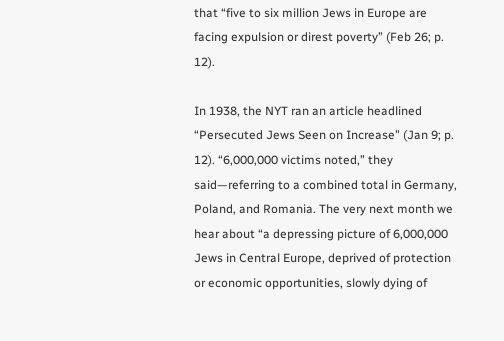that “five to six million Jews in Europe are facing expulsion or direst poverty” (Feb 26; p. 12).

In 1938, the NYT ran an article headlined “Persecuted Jews Seen on Increase” (Jan 9; p. 12). “6,000,000 victims noted,” they said—referring to a combined total in Germany, Poland, and Romania. The very next month we hear about “a depressing picture of 6,000,000 Jews in Central Europe, deprived of protection or economic opportunities, slowly dying of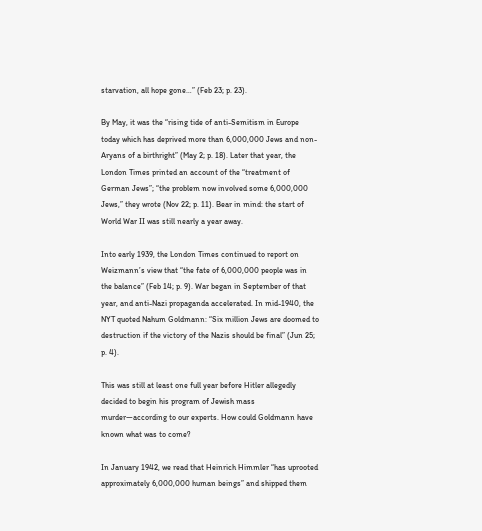starvation, all hope gone…” (Feb 23; p. 23).

By May, it was the “rising tide of anti-Semitism in Europe today which has deprived more than 6,000,000 Jews and non-Aryans of a birthright” (May 2; p. 18). Later that year, the London Times printed an account of the “treatment of German Jews”; “the problem now involved some 6,000,000 Jews,” they wrote (Nov 22; p. 11). Bear in mind: the start of World War II was still nearly a year away.

Into early 1939, the London Times continued to report on Weizmann’s view that “the fate of 6,000,000 people was in the balance” (Feb 14; p. 9). War began in September of that year, and anti-Nazi propaganda accelerated. In mid-1940, the NYT quoted Nahum Goldmann: “Six million Jews are doomed to destruction if the victory of the Nazis should be final” (Jun 25; p. 4).

This was still at least one full year before Hitler allegedly decided to begin his program of Jewish mass murder—according to our experts. How could Goldmann have known what was to come?

In January 1942, we read that Heinrich Himmler “has uprooted approximately 6,000,000 human beings” and shipped them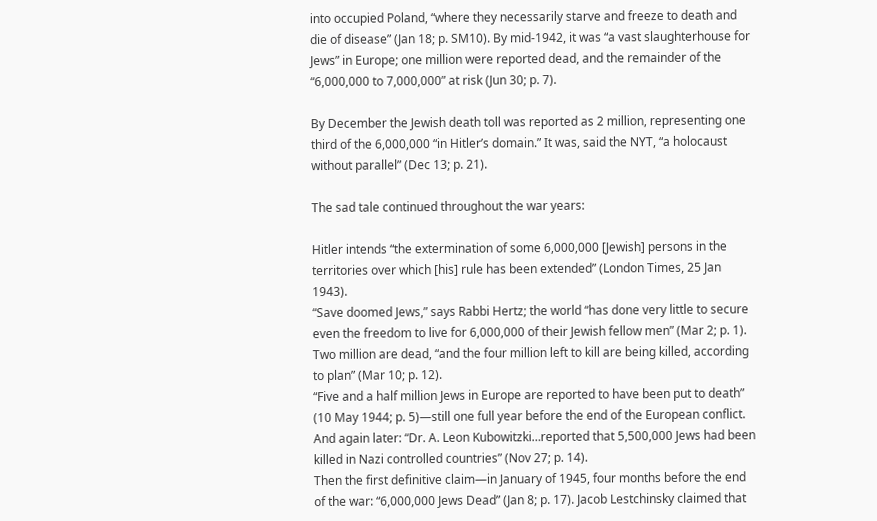into occupied Poland, “where they necessarily starve and freeze to death and die of disease” (Jan 18; p. SM10). By mid-1942, it was “a vast slaughterhouse for Jews” in Europe; one million were reported dead, and the remainder of the “6,000,000 to 7,000,000” at risk (Jun 30; p. 7).

By December the Jewish death toll was reported as 2 million, representing one third of the 6,000,000 “in Hitler’s domain.” It was, said the NYT, “a holocaust without parallel” (Dec 13; p. 21).

The sad tale continued throughout the war years:

Hitler intends “the extermination of some 6,000,000 [Jewish] persons in the territories over which [his] rule has been extended” (London Times, 25 Jan 1943).
“Save doomed Jews,” says Rabbi Hertz; the world “has done very little to secure even the freedom to live for 6,000,000 of their Jewish fellow men” (Mar 2; p. 1).
Two million are dead, “and the four million left to kill are being killed, according to plan” (Mar 10; p. 12).
“Five and a half million Jews in Europe are reported to have been put to death” (10 May 1944; p. 5)—still one full year before the end of the European conflict.
And again later: “Dr. A. Leon Kubowitzki…reported that 5,500,000 Jews had been killed in Nazi controlled countries” (Nov 27; p. 14).
Then the first definitive claim—in January of 1945, four months before the end of the war: “6,000,000 Jews Dead” (Jan 8; p. 17). Jacob Lestchinsky claimed that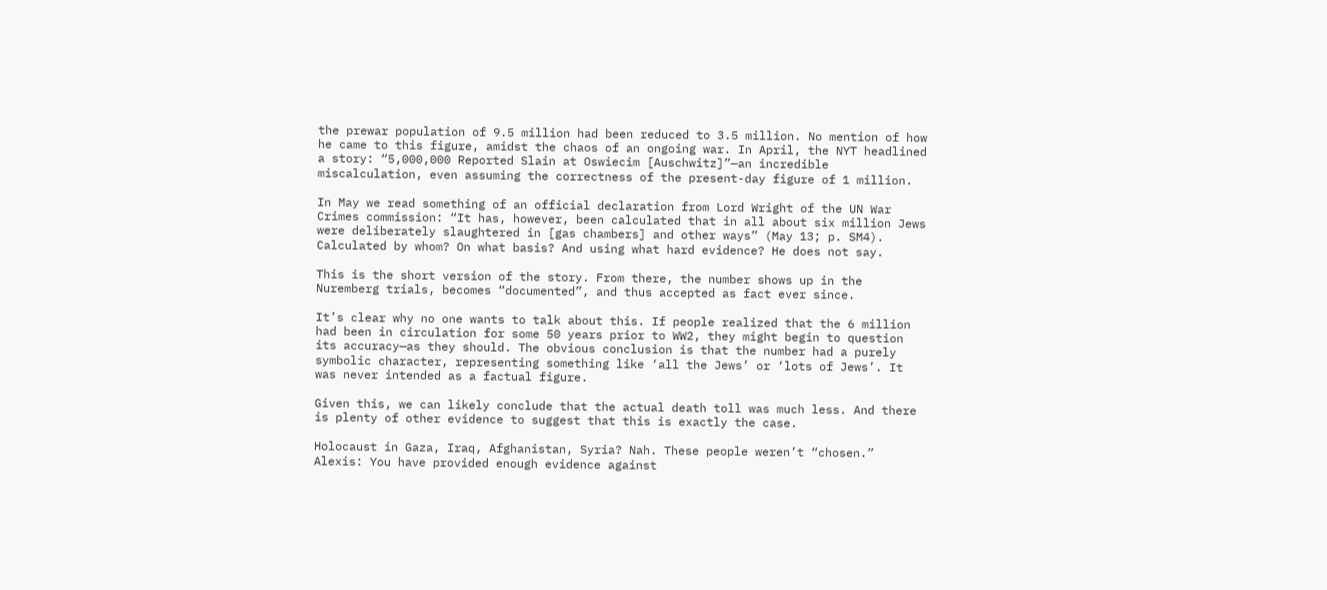the prewar population of 9.5 million had been reduced to 3.5 million. No mention of how he came to this figure, amidst the chaos of an ongoing war. In April, the NYT headlined a story: “5,000,000 Reported Slain at Oswiecim [Auschwitz]”—an incredible miscalculation, even assuming the correctness of the present-day figure of 1 million.

In May we read something of an official declaration from Lord Wright of the UN War Crimes commission: “It has, however, been calculated that in all about six million Jews were deliberately slaughtered in [gas chambers] and other ways” (May 13; p. SM4). Calculated by whom? On what basis? And using what hard evidence? He does not say.

This is the short version of the story. From there, the number shows up in the Nuremberg trials, becomes “documented”, and thus accepted as fact ever since.

It’s clear why no one wants to talk about this. If people realized that the 6 million had been in circulation for some 50 years prior to WW2, they might begin to question its accuracy—as they should. The obvious conclusion is that the number had a purely symbolic character, representing something like ‘all the Jews’ or ‘lots of Jews’. It was never intended as a factual figure.

Given this, we can likely conclude that the actual death toll was much less. And there is plenty of other evidence to suggest that this is exactly the case.

Holocaust in Gaza, Iraq, Afghanistan, Syria? Nah. These people weren’t “chosen.”
Alexis: You have provided enough evidence against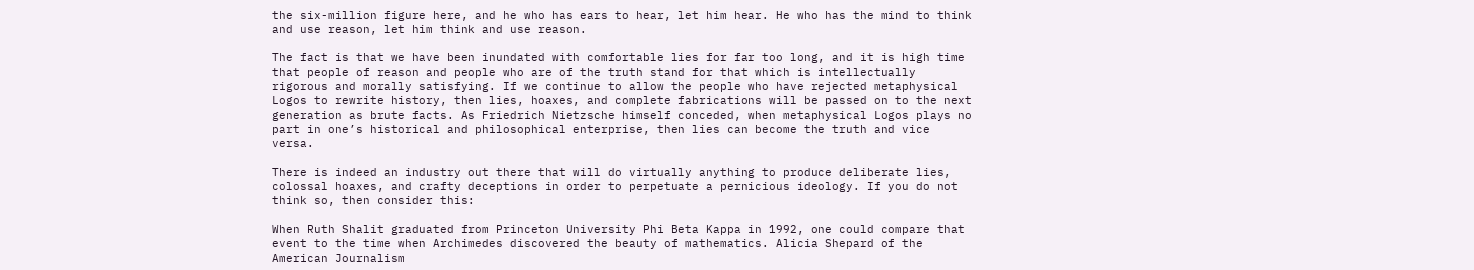the six-million figure here, and he who has ears to hear, let him hear. He who has the mind to think and use reason, let him think and use reason.

The fact is that we have been inundated with comfortable lies for far too long, and it is high time that people of reason and people who are of the truth stand for that which is intellectually rigorous and morally satisfying. If we continue to allow the people who have rejected metaphysical Logos to rewrite history, then lies, hoaxes, and complete fabrications will be passed on to the next generation as brute facts. As Friedrich Nietzsche himself conceded, when metaphysical Logos plays no part in one’s historical and philosophical enterprise, then lies can become the truth and vice versa.

There is indeed an industry out there that will do virtually anything to produce deliberate lies, colossal hoaxes, and crafty deceptions in order to perpetuate a pernicious ideology. If you do not think so, then consider this:

When Ruth Shalit graduated from Princeton University Phi Beta Kappa in 1992, one could compare that event to the time when Archimedes discovered the beauty of mathematics. Alicia Shepard of the American Journalism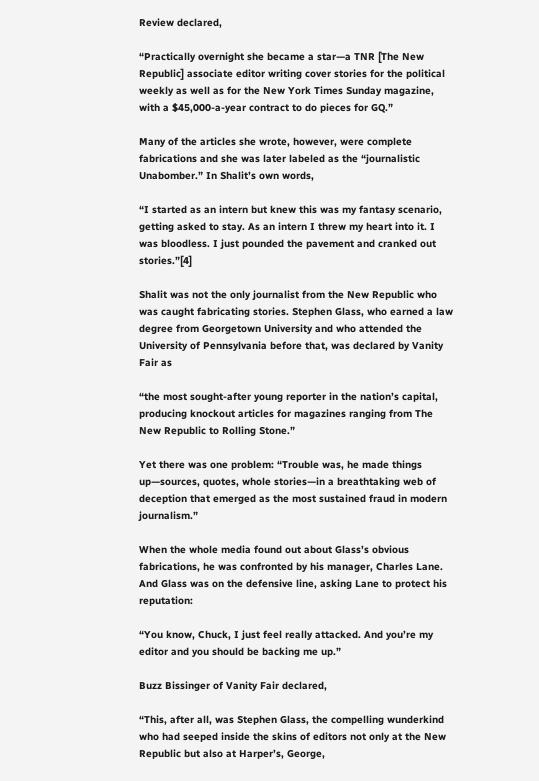Review declared,

“Practically overnight she became a star—a TNR [The New Republic] associate editor writing cover stories for the political weekly as well as for the New York Times Sunday magazine, with a $45,000-a-year contract to do pieces for GQ.”

Many of the articles she wrote, however, were complete fabrications and she was later labeled as the “journalistic Unabomber.” In Shalit’s own words,

“I started as an intern but knew this was my fantasy scenario, getting asked to stay. As an intern I threw my heart into it. I was bloodless. I just pounded the pavement and cranked out stories.”[4]

Shalit was not the only journalist from the New Republic who was caught fabricating stories. Stephen Glass, who earned a law degree from Georgetown University and who attended the University of Pennsylvania before that, was declared by Vanity Fair as

“the most sought-after young reporter in the nation’s capital, producing knockout articles for magazines ranging from The New Republic to Rolling Stone.”

Yet there was one problem: “Trouble was, he made things up—sources, quotes, whole stories—in a breathtaking web of deception that emerged as the most sustained fraud in modern journalism.”

When the whole media found out about Glass’s obvious fabrications, he was confronted by his manager, Charles Lane. And Glass was on the defensive line, asking Lane to protect his reputation:

“You know, Chuck, I just feel really attacked. And you’re my editor and you should be backing me up.”

Buzz Bissinger of Vanity Fair declared,

“This, after all, was Stephen Glass, the compelling wunderkind who had seeped inside the skins of editors not only at the New Republic but also at Harper’s, George,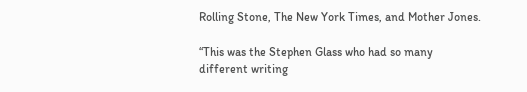Rolling Stone, The New York Times, and Mother Jones.

“This was the Stephen Glass who had so many different writing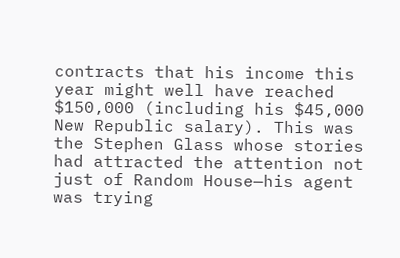contracts that his income this year might well have reached $150,000 (including his $45,000 New Republic salary). This was the Stephen Glass whose stories had attracted the attention not just of Random House—his agent was trying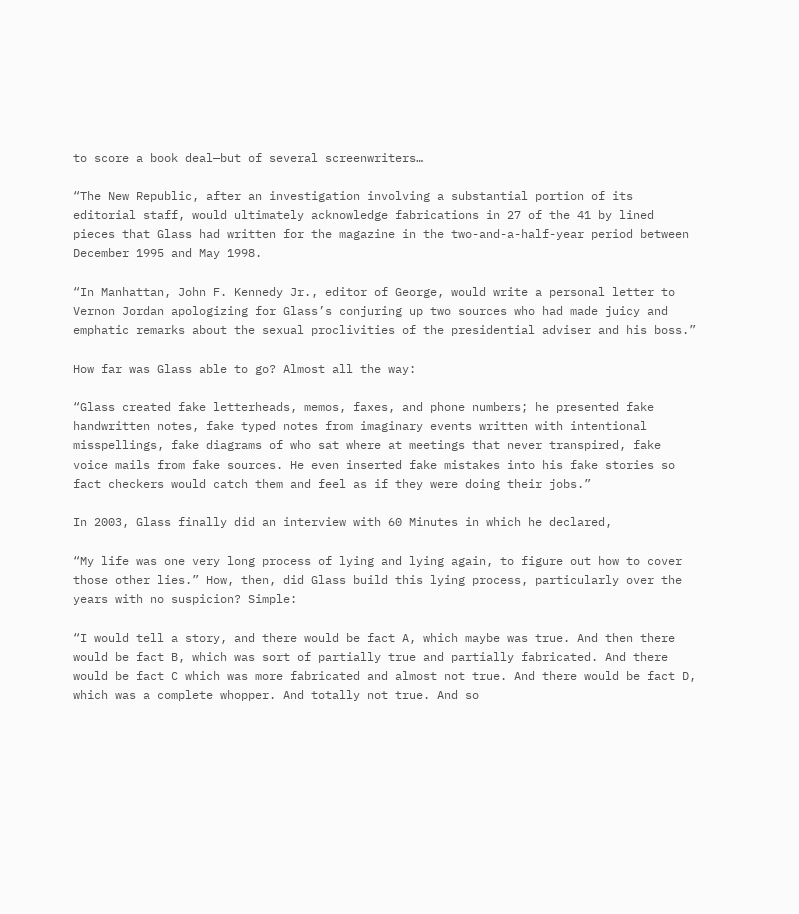to score a book deal—but of several screenwriters…

“The New Republic, after an investigation involving a substantial portion of its editorial staff, would ultimately acknowledge fabrications in 27 of the 41 by lined pieces that Glass had written for the magazine in the two-and-a-half-year period between December 1995 and May 1998.

“In Manhattan, John F. Kennedy Jr., editor of George, would write a personal letter to Vernon Jordan apologizing for Glass’s conjuring up two sources who had made juicy and emphatic remarks about the sexual proclivities of the presidential adviser and his boss.”

How far was Glass able to go? Almost all the way:

“Glass created fake letterheads, memos, faxes, and phone numbers; he presented fake handwritten notes, fake typed notes from imaginary events written with intentional misspellings, fake diagrams of who sat where at meetings that never transpired, fake voice mails from fake sources. He even inserted fake mistakes into his fake stories so fact checkers would catch them and feel as if they were doing their jobs.”

In 2003, Glass finally did an interview with 60 Minutes in which he declared,

“My life was one very long process of lying and lying again, to figure out how to cover those other lies.” How, then, did Glass build this lying process, particularly over the years with no suspicion? Simple:

“I would tell a story, and there would be fact A, which maybe was true. And then there would be fact B, which was sort of partially true and partially fabricated. And there would be fact C which was more fabricated and almost not true. And there would be fact D, which was a complete whopper. And totally not true. And so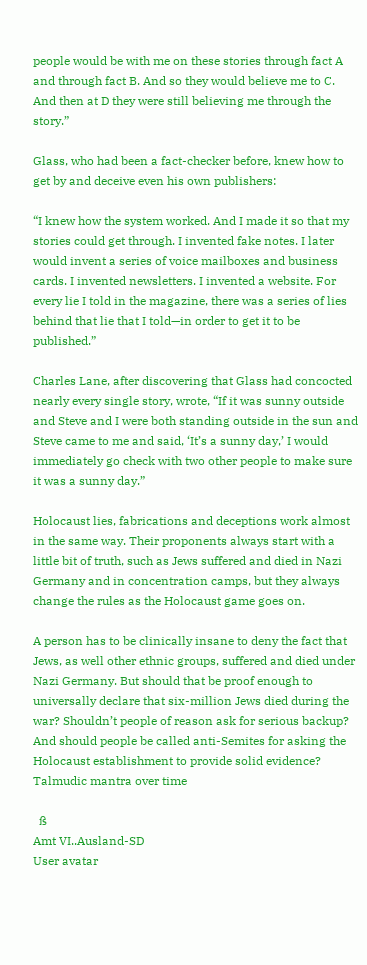people would be with me on these stories through fact A and through fact B. And so they would believe me to C. And then at D they were still believing me through the story.”

Glass, who had been a fact-checker before, knew how to get by and deceive even his own publishers:

“I knew how the system worked. And I made it so that my stories could get through. I invented fake notes. I later would invent a series of voice mailboxes and business cards. I invented newsletters. I invented a website. For every lie I told in the magazine, there was a series of lies behind that lie that I told—in order to get it to be published.”

Charles Lane, after discovering that Glass had concocted nearly every single story, wrote, “If it was sunny outside and Steve and I were both standing outside in the sun and Steve came to me and said, ‘It’s a sunny day,’ I would immediately go check with two other people to make sure it was a sunny day.”

Holocaust lies, fabrications and deceptions work almost in the same way. Their proponents always start with a little bit of truth, such as Jews suffered and died in Nazi Germany and in concentration camps, but they always change the rules as the Holocaust game goes on.

A person has to be clinically insane to deny the fact that Jews, as well other ethnic groups, suffered and died under Nazi Germany. But should that be proof enough to universally declare that six-million Jews died during the war? Shouldn’t people of reason ask for serious backup? And should people be called anti-Semites for asking the Holocaust establishment to provide solid evidence?
Talmudic mantra over time

  ß
Amt VI..Ausland-SD
User avatar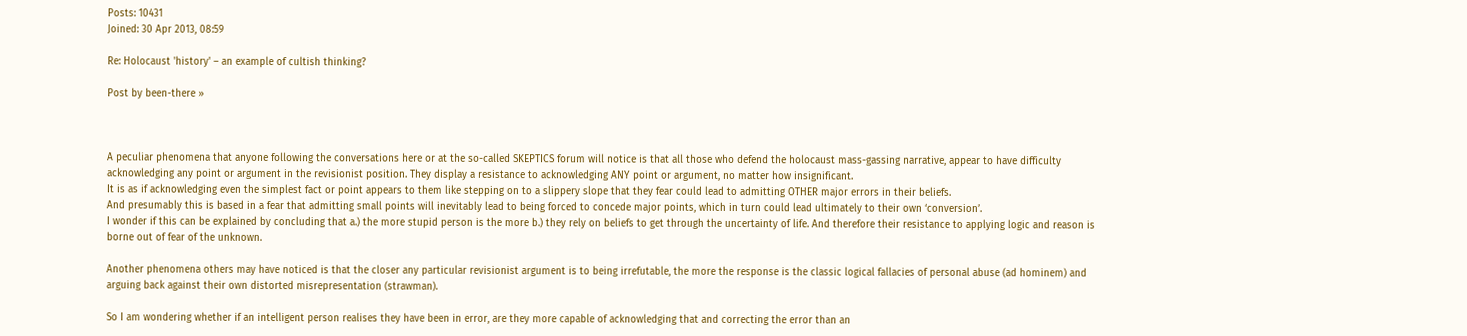Posts: 10431
Joined: 30 Apr 2013, 08:59

Re: Holocaust 'history' – an example of cultish thinking?

Post by been-there »



A peculiar phenomena that anyone following the conversations here or at the so-called SKEPTICS forum will notice is that all those who defend the holocaust mass-gassing narrative, appear to have difficulty acknowledging any point or argument in the revisionist position. They display a resistance to acknowledging ANY point or argument, no matter how insignificant.
It is as if acknowledging even the simplest fact or point appears to them like stepping on to a slippery slope that they fear could lead to admitting OTHER major errors in their beliefs.
And presumably this is based in a fear that admitting small points will inevitably lead to being forced to concede major points, which in turn could lead ultimately to their own ‘conversion’.
I wonder if this can be explained by concluding that a.) the more stupid person is the more b.) they rely on beliefs to get through the uncertainty of life. And therefore their resistance to applying logic and reason is borne out of fear of the unknown.

Another phenomena others may have noticed is that the closer any particular revisionist argument is to being irrefutable, the more the response is the classic logical fallacies of personal abuse (ad hominem) and arguing back against their own distorted misrepresentation (strawman).

So I am wondering whether if an intelligent person realises they have been in error, are they more capable of acknowledging that and correcting the error than an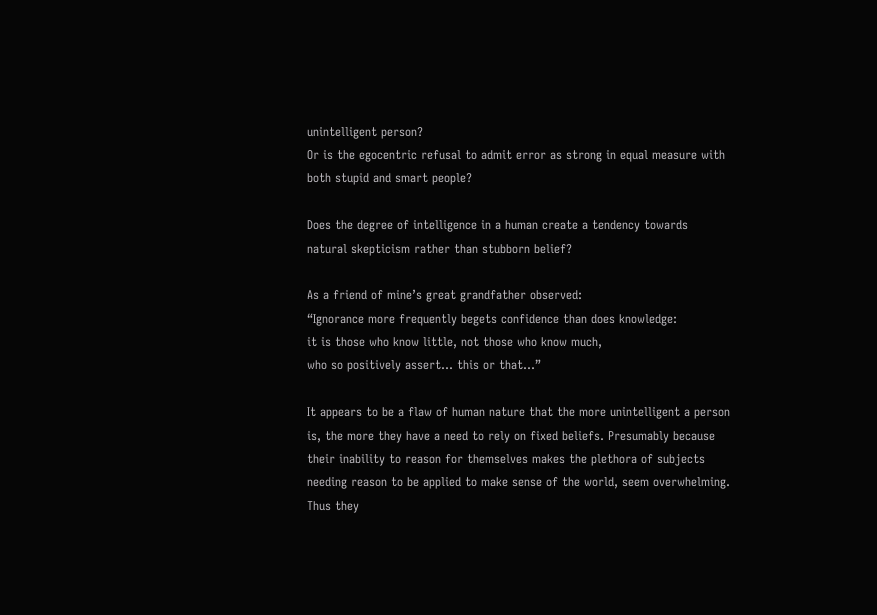unintelligent person?
Or is the egocentric refusal to admit error as strong in equal measure with both stupid and smart people?

Does the degree of intelligence in a human create a tendency towards natural skepticism rather than stubborn belief?

As a friend of mine’s great grandfather observed:
“Ignorance more frequently begets confidence than does knowledge:
it is those who know little, not those who know much,
who so positively assert... this or that...”

It appears to be a flaw of human nature that the more unintelligent a person is, the more they have a need to rely on fixed beliefs. Presumably because their inability to reason for themselves makes the plethora of subjects needing reason to be applied to make sense of the world, seem overwhelming. Thus they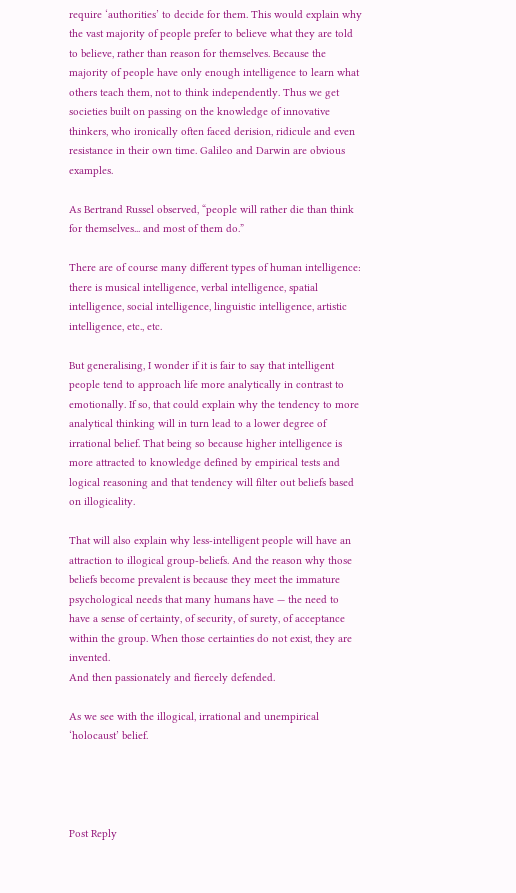require ‘authorities’ to decide for them. This would explain why the vast majority of people prefer to believe what they are told to believe, rather than reason for themselves. Because the majority of people have only enough intelligence to learn what others teach them, not to think independently. Thus we get societies built on passing on the knowledge of innovative thinkers, who ironically often faced derision, ridicule and even resistance in their own time. Galileo and Darwin are obvious examples.

As Bertrand Russel observed, “people will rather die than think for themselves... and most of them do.”

There are of course many different types of human intelligence: there is musical intelligence, verbal intelligence, spatial intelligence, social intelligence, linguistic intelligence, artistic intelligence, etc., etc.

But generalising, I wonder if it is fair to say that intelligent people tend to approach life more analytically in contrast to emotionally. If so, that could explain why the tendency to more analytical thinking will in turn lead to a lower degree of irrational belief. That being so because higher intelligence is more attracted to knowledge defined by empirical tests and logical reasoning and that tendency will filter out beliefs based on illogicality.

That will also explain why less-intelligent people will have an attraction to illogical group-beliefs. And the reason why those beliefs become prevalent is because they meet the immature psychological needs that many humans have — the need to have a sense of certainty, of security, of surety, of acceptance within the group. When those certainties do not exist, they are invented.
And then passionately and fiercely defended.

As we see with the illogical, irrational and unempirical ‘holocaust’ belief.




Post Reply